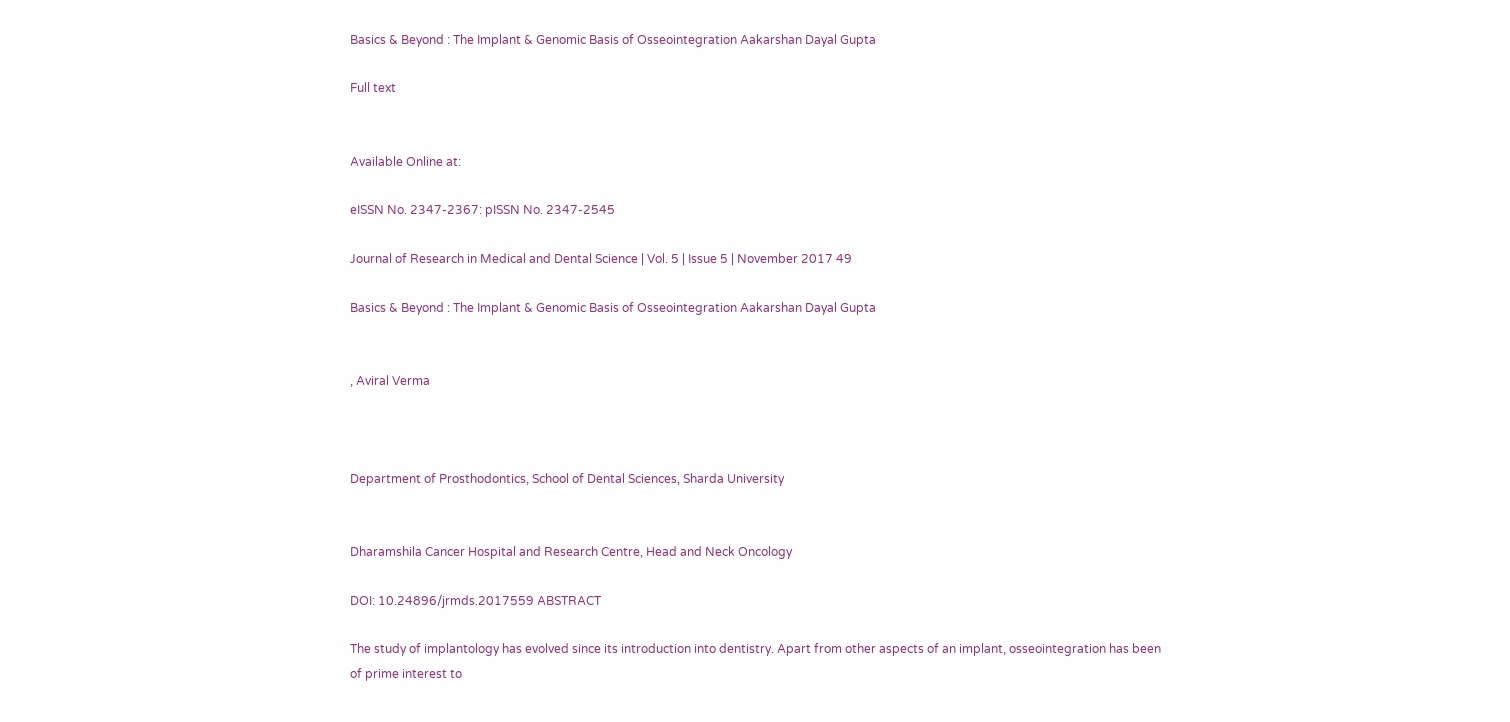Basics & Beyond : The Implant & Genomic Basis of Osseointegration Aakarshan Dayal Gupta

Full text


Available Online at:

eISSN No. 2347-2367: pISSN No. 2347-2545

Journal of Research in Medical and Dental Science | Vol. 5 | Issue 5 | November 2017 49

Basics & Beyond : The Implant & Genomic Basis of Osseointegration Aakarshan Dayal Gupta


, Aviral Verma



Department of Prosthodontics, School of Dental Sciences, Sharda University


Dharamshila Cancer Hospital and Research Centre, Head and Neck Oncology

DOI: 10.24896/jrmds.2017559 ABSTRACT

The study of implantology has evolved since its introduction into dentistry. Apart from other aspects of an implant, osseointegration has been of prime interest to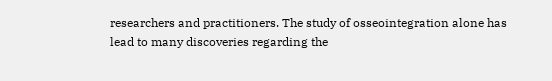researchers and practitioners. The study of osseointegration alone has lead to many discoveries regarding the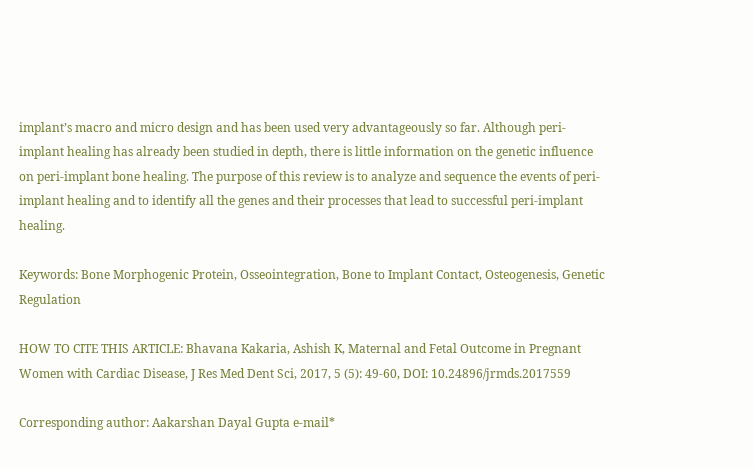implant’s macro and micro design and has been used very advantageously so far. Although peri-implant healing has already been studied in depth, there is little information on the genetic influence on peri-implant bone healing. The purpose of this review is to analyze and sequence the events of peri-implant healing and to identify all the genes and their processes that lead to successful peri-implant healing.

Keywords: Bone Morphogenic Protein, Osseointegration, Bone to Implant Contact, Osteogenesis, Genetic Regulation

HOW TO CITE THIS ARTICLE: Bhavana Kakaria, Ashish K, Maternal and Fetal Outcome in Pregnant Women with Cardiac Disease, J Res Med Dent Sci, 2017, 5 (5): 49-60, DOI: 10.24896/jrmds.2017559

Corresponding author: Aakarshan Dayal Gupta e-mail*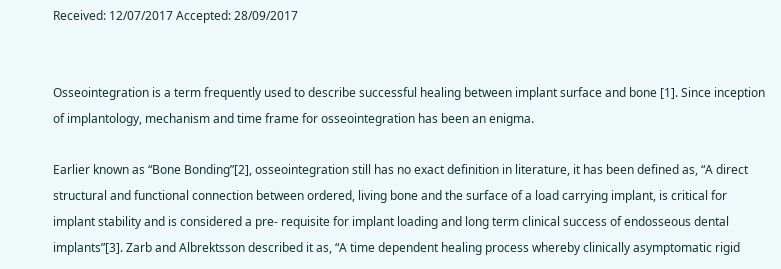Received: 12/07/2017 Accepted: 28/09/2017


Osseointegration is a term frequently used to describe successful healing between implant surface and bone [1]. Since inception of implantology, mechanism and time frame for osseointegration has been an enigma.

Earlier known as “Bone Bonding”[2], osseointegration still has no exact definition in literature, it has been defined as, “A direct structural and functional connection between ordered, living bone and the surface of a load carrying implant, is critical for implant stability and is considered a pre- requisite for implant loading and long term clinical success of endosseous dental implants”[3]. Zarb and Albrektsson described it as, “A time dependent healing process whereby clinically asymptomatic rigid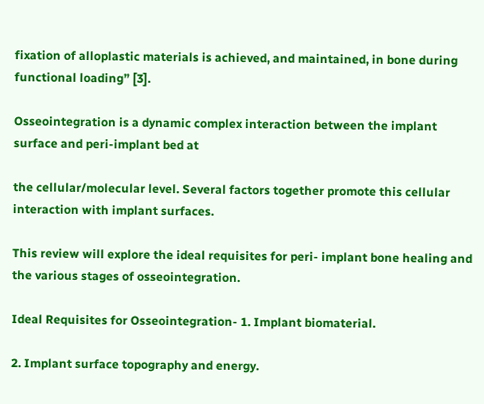fixation of alloplastic materials is achieved, and maintained, in bone during functional loading” [3].

Osseointegration is a dynamic complex interaction between the implant surface and peri-implant bed at

the cellular/molecular level. Several factors together promote this cellular interaction with implant surfaces.

This review will explore the ideal requisites for peri- implant bone healing and the various stages of osseointegration.

Ideal Requisites for Osseointegration- 1. Implant biomaterial.

2. Implant surface topography and energy.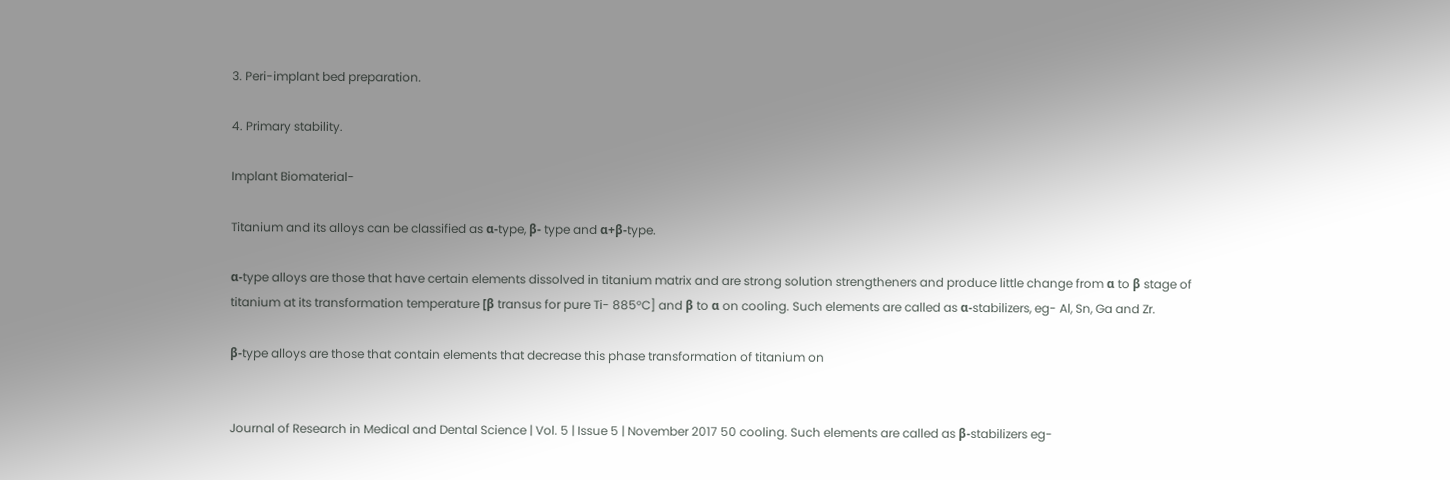3. Peri-implant bed preparation.

4. Primary stability.

Implant Biomaterial-

Titanium and its alloys can be classified as α-type, β- type and α+β-type.

α-type alloys are those that have certain elements dissolved in titanium matrix and are strong solution strengtheners and produce little change from α to β stage of titanium at its transformation temperature [β transus for pure Ti- 885°C] and β to α on cooling. Such elements are called as α-stabilizers, eg- Al, Sn, Ga and Zr.

β-type alloys are those that contain elements that decrease this phase transformation of titanium on


Journal of Research in Medical and Dental Science | Vol. 5 | Issue 5 | November 2017 50 cooling. Such elements are called as β-stabilizers eg-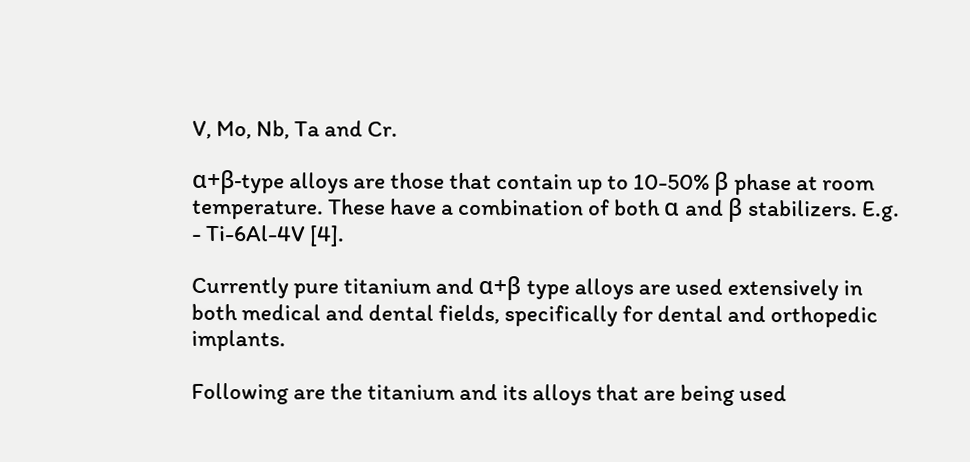V, Mo, Nb, Ta and Cr.

α+β-type alloys are those that contain up to 10-50% β phase at room temperature. These have a combination of both α and β stabilizers. E.g. - Ti-6Al-4V [4].

Currently pure titanium and α+β type alloys are used extensively in both medical and dental fields, specifically for dental and orthopedic implants.

Following are the titanium and its alloys that are being used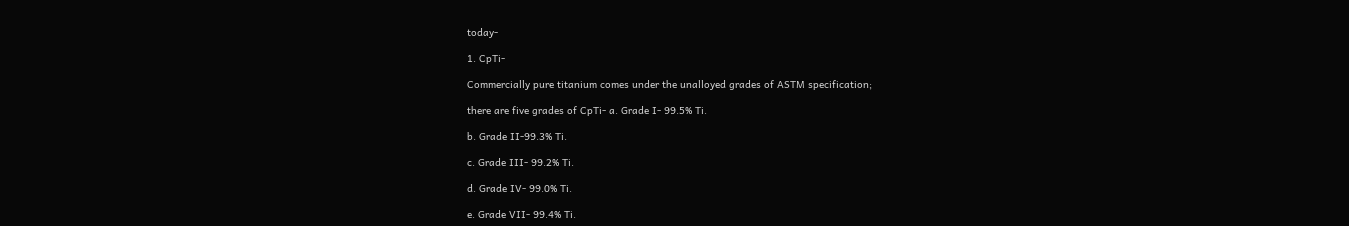today-

1. CpTi-

Commercially pure titanium comes under the unalloyed grades of ASTM specification;

there are five grades of CpTi- a. Grade I- 99.5% Ti.

b. Grade II-99.3% Ti.

c. Grade III- 99.2% Ti.

d. Grade IV- 99.0% Ti.

e. Grade VII- 99.4% Ti.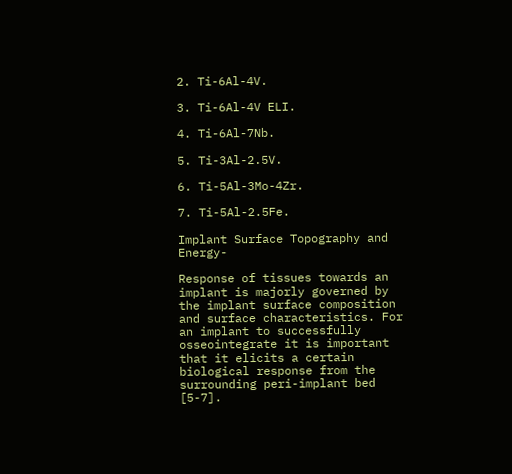2. Ti-6Al-4V.

3. Ti-6Al-4V ELI.

4. Ti-6Al-7Nb.

5. Ti-3Al-2.5V.

6. Ti-5Al-3Mo-4Zr.

7. Ti-5Al-2.5Fe.

Implant Surface Topography and Energy-

Response of tissues towards an implant is majorly governed by the implant surface composition and surface characteristics. For an implant to successfully osseointegrate it is important that it elicits a certain biological response from the surrounding peri-implant bed [5-7].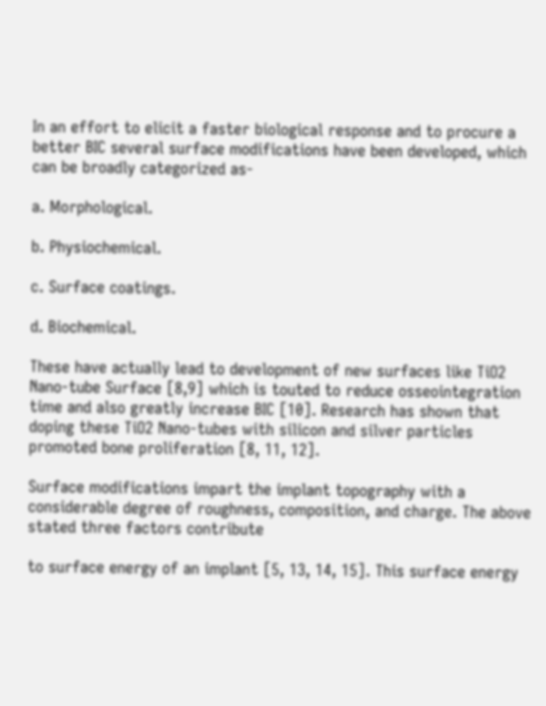In an effort to elicit a faster biological response and to procure a better BIC several surface modifications have been developed, which can be broadly categorized as-

a. Morphological.

b. Physiochemical.

c. Surface coatings.

d. Biochemical.

These have actually lead to development of new surfaces like TiO2 Nano-tube Surface [8,9] which is touted to reduce osseointegration time and also greatly increase BIC [10]. Research has shown that doping these TiO2 Nano-tubes with silicon and silver particles promoted bone proliferation [8, 11, 12].

Surface modifications impart the implant topography with a considerable degree of roughness, composition, and charge. The above stated three factors contribute

to surface energy of an implant [5, 13, 14, 15]. This surface energy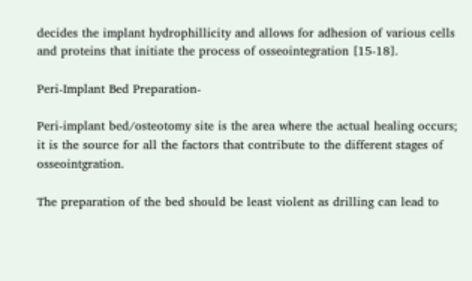decides the implant hydrophillicity and allows for adhesion of various cells and proteins that initiate the process of osseointegration [15-18].

Peri-Implant Bed Preparation-

Peri-implant bed/osteotomy site is the area where the actual healing occurs; it is the source for all the factors that contribute to the different stages of osseointgration.

The preparation of the bed should be least violent as drilling can lead to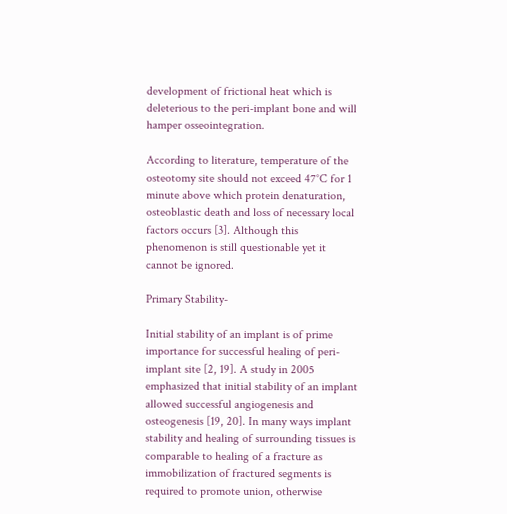development of frictional heat which is deleterious to the peri-implant bone and will hamper osseointegration.

According to literature, temperature of the osteotomy site should not exceed 47°C for 1 minute above which protein denaturation, osteoblastic death and loss of necessary local factors occurs [3]. Although this phenomenon is still questionable yet it cannot be ignored.

Primary Stability-

Initial stability of an implant is of prime importance for successful healing of peri-implant site [2, 19]. A study in 2005 emphasized that initial stability of an implant allowed successful angiogenesis and osteogenesis [19, 20]. In many ways implant stability and healing of surrounding tissues is comparable to healing of a fracture as immobilization of fractured segments is required to promote union, otherwise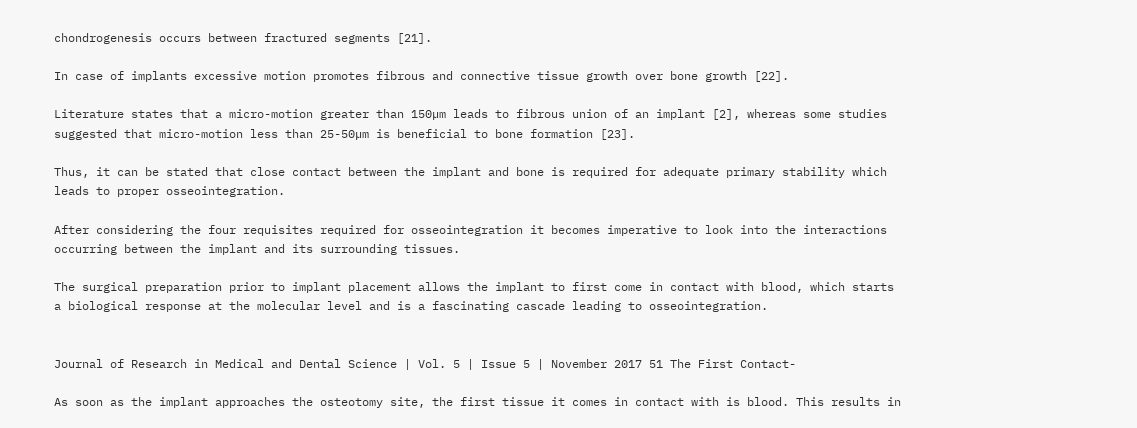chondrogenesis occurs between fractured segments [21].

In case of implants excessive motion promotes fibrous and connective tissue growth over bone growth [22].

Literature states that a micro-motion greater than 150µm leads to fibrous union of an implant [2], whereas some studies suggested that micro-motion less than 25-50µm is beneficial to bone formation [23].

Thus, it can be stated that close contact between the implant and bone is required for adequate primary stability which leads to proper osseointegration.

After considering the four requisites required for osseointegration it becomes imperative to look into the interactions occurring between the implant and its surrounding tissues.

The surgical preparation prior to implant placement allows the implant to first come in contact with blood, which starts a biological response at the molecular level and is a fascinating cascade leading to osseointegration.


Journal of Research in Medical and Dental Science | Vol. 5 | Issue 5 | November 2017 51 The First Contact-

As soon as the implant approaches the osteotomy site, the first tissue it comes in contact with is blood. This results in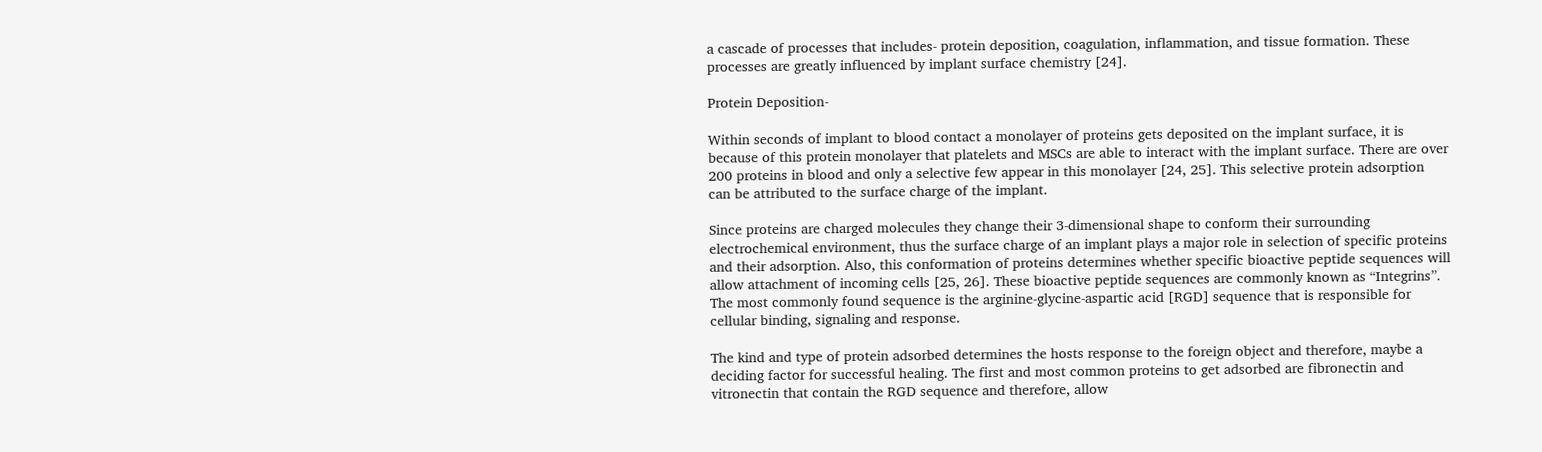a cascade of processes that includes- protein deposition, coagulation, inflammation, and tissue formation. These processes are greatly influenced by implant surface chemistry [24].

Protein Deposition-

Within seconds of implant to blood contact a monolayer of proteins gets deposited on the implant surface, it is because of this protein monolayer that platelets and MSCs are able to interact with the implant surface. There are over 200 proteins in blood and only a selective few appear in this monolayer [24, 25]. This selective protein adsorption can be attributed to the surface charge of the implant.

Since proteins are charged molecules they change their 3-dimensional shape to conform their surrounding electrochemical environment, thus the surface charge of an implant plays a major role in selection of specific proteins and their adsorption. Also, this conformation of proteins determines whether specific bioactive peptide sequences will allow attachment of incoming cells [25, 26]. These bioactive peptide sequences are commonly known as “Integrins”. The most commonly found sequence is the arginine-glycine-aspartic acid [RGD] sequence that is responsible for cellular binding, signaling and response.

The kind and type of protein adsorbed determines the hosts response to the foreign object and therefore, maybe a deciding factor for successful healing. The first and most common proteins to get adsorbed are fibronectin and vitronectin that contain the RGD sequence and therefore, allow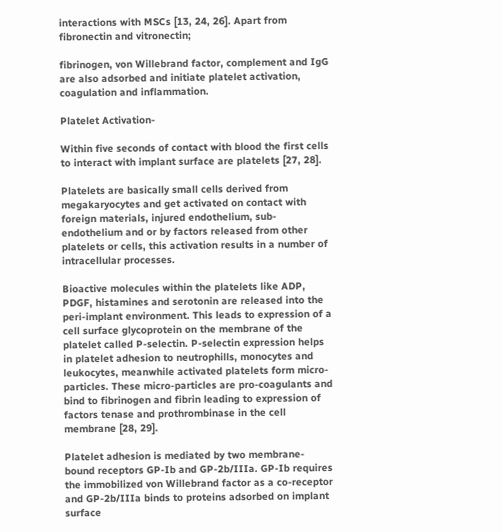interactions with MSCs [13, 24, 26]. Apart from fibronectin and vitronectin;

fibrinogen, von Willebrand factor, complement and IgG are also adsorbed and initiate platelet activation, coagulation and inflammation.

Platelet Activation-

Within five seconds of contact with blood the first cells to interact with implant surface are platelets [27, 28].

Platelets are basically small cells derived from megakaryocytes and get activated on contact with foreign materials, injured endothelium, sub- endothelium and or by factors released from other platelets or cells, this activation results in a number of intracellular processes.

Bioactive molecules within the platelets like ADP, PDGF, histamines and serotonin are released into the peri-implant environment. This leads to expression of a cell surface glycoprotein on the membrane of the platelet called P-selectin. P-selectin expression helps in platelet adhesion to neutrophills, monocytes and leukocytes, meanwhile activated platelets form micro- particles. These micro-particles are pro-coagulants and bind to fibrinogen and fibrin leading to expression of factors tenase and prothrombinase in the cell membrane [28, 29].

Platelet adhesion is mediated by two membrane-bound receptors GP-Ib and GP-2b/IIIa. GP-Ib requires the immobilized von Willebrand factor as a co-receptor and GP-2b/IIIa binds to proteins adsorbed on implant surface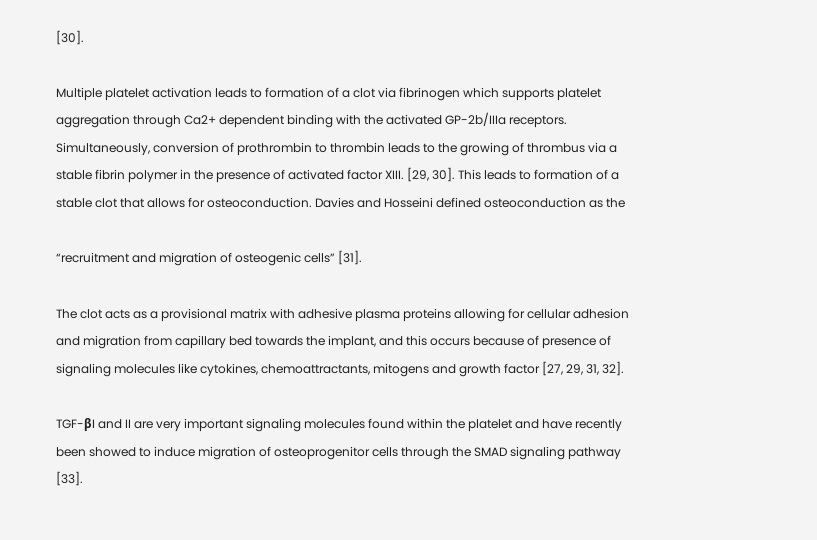[30].

Multiple platelet activation leads to formation of a clot via fibrinogen which supports platelet aggregation through Ca2+ dependent binding with the activated GP-2b/IIIa receptors. Simultaneously, conversion of prothrombin to thrombin leads to the growing of thrombus via a stable fibrin polymer in the presence of activated factor XIII. [29, 30]. This leads to formation of a stable clot that allows for osteoconduction. Davies and Hosseini defined osteoconduction as the

“recruitment and migration of osteogenic cells” [31].

The clot acts as a provisional matrix with adhesive plasma proteins allowing for cellular adhesion and migration from capillary bed towards the implant, and this occurs because of presence of signaling molecules like cytokines, chemoattractants, mitogens and growth factor [27, 29, 31, 32].

TGF-βI and II are very important signaling molecules found within the platelet and have recently been showed to induce migration of osteoprogenitor cells through the SMAD signaling pathway [33].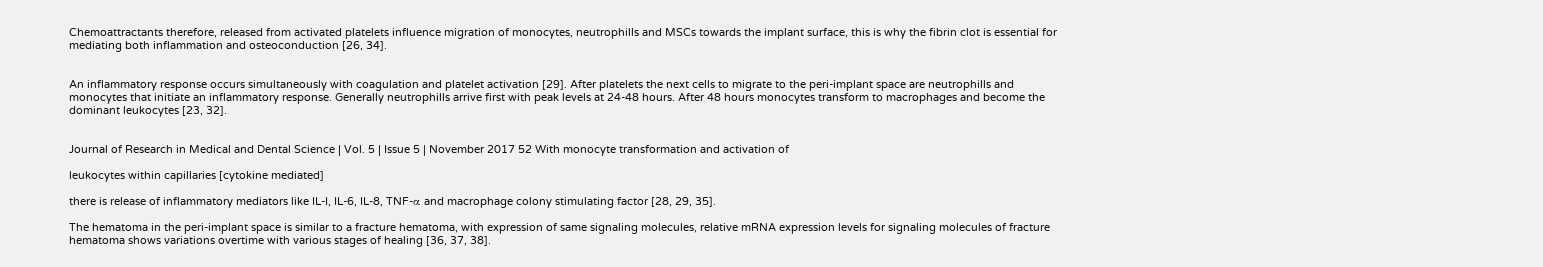Chemoattractants therefore, released from activated platelets influence migration of monocytes, neutrophills and MSCs towards the implant surface, this is why the fibrin clot is essential for mediating both inflammation and osteoconduction [26, 34].


An inflammatory response occurs simultaneously with coagulation and platelet activation [29]. After platelets the next cells to migrate to the peri-implant space are neutrophills and monocytes that initiate an inflammatory response. Generally neutrophills arrive first with peak levels at 24-48 hours. After 48 hours monocytes transform to macrophages and become the dominant leukocytes [23, 32].


Journal of Research in Medical and Dental Science | Vol. 5 | Issue 5 | November 2017 52 With monocyte transformation and activation of

leukocytes within capillaries [cytokine mediated]

there is release of inflammatory mediators like IL-I, IL-6, IL-8, TNF-α and macrophage colony stimulating factor [28, 29, 35].

The hematoma in the peri-implant space is similar to a fracture hematoma, with expression of same signaling molecules, relative mRNA expression levels for signaling molecules of fracture hematoma shows variations overtime with various stages of healing [36, 37, 38].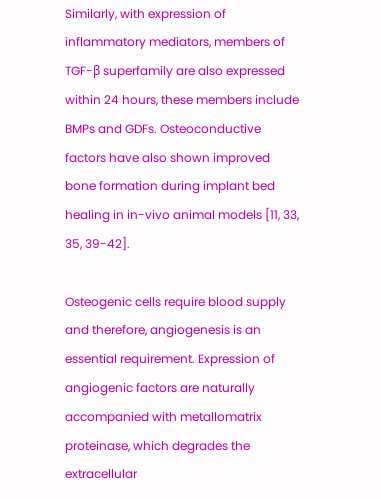Similarly, with expression of inflammatory mediators, members of TGF-β superfamily are also expressed within 24 hours, these members include BMPs and GDFs. Osteoconductive factors have also shown improved bone formation during implant bed healing in in-vivo animal models [11, 33, 35, 39-42].

Osteogenic cells require blood supply and therefore, angiogenesis is an essential requirement. Expression of angiogenic factors are naturally accompanied with metallomatrix proteinase, which degrades the extracellular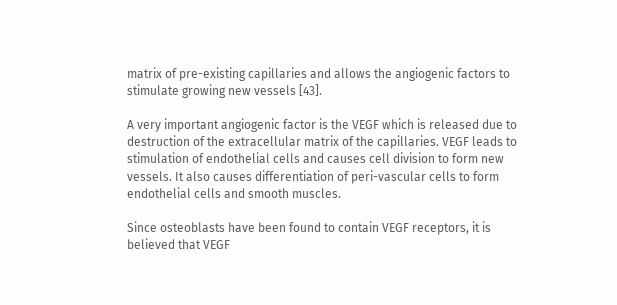matrix of pre-existing capillaries and allows the angiogenic factors to stimulate growing new vessels [43].

A very important angiogenic factor is the VEGF which is released due to destruction of the extracellular matrix of the capillaries. VEGF leads to stimulation of endothelial cells and causes cell division to form new vessels. It also causes differentiation of peri-vascular cells to form endothelial cells and smooth muscles.

Since osteoblasts have been found to contain VEGF receptors, it is believed that VEGF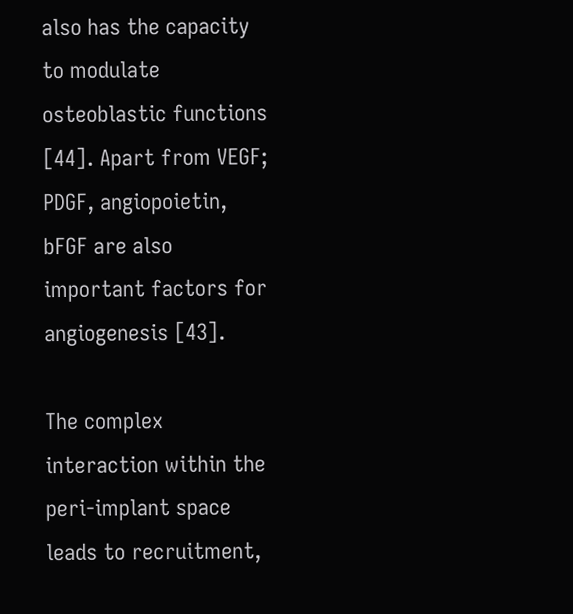also has the capacity to modulate osteoblastic functions [44]. Apart from VEGF; PDGF, angiopoietin, bFGF are also important factors for angiogenesis [43].

The complex interaction within the peri-implant space leads to recruitment,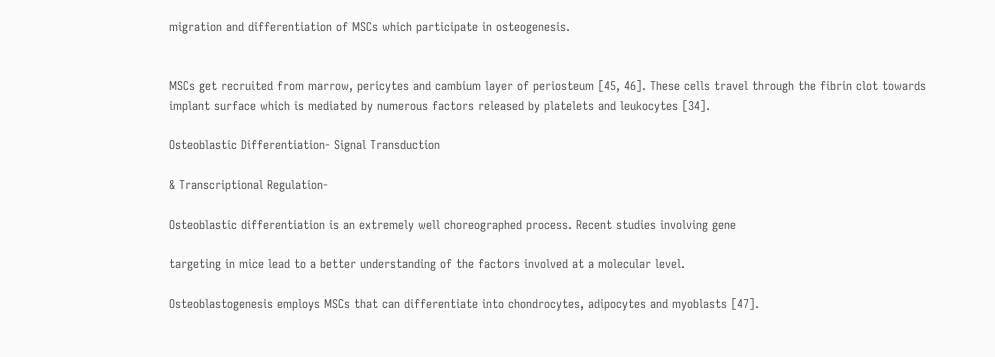migration and differentiation of MSCs which participate in osteogenesis.


MSCs get recruited from marrow, pericytes and cambium layer of periosteum [45, 46]. These cells travel through the fibrin clot towards implant surface which is mediated by numerous factors released by platelets and leukocytes [34].

Osteoblastic Differentiation- Signal Transduction

& Transcriptional Regulation-

Osteoblastic differentiation is an extremely well choreographed process. Recent studies involving gene

targeting in mice lead to a better understanding of the factors involved at a molecular level.

Osteoblastogenesis employs MSCs that can differentiate into chondrocytes, adipocytes and myoblasts [47].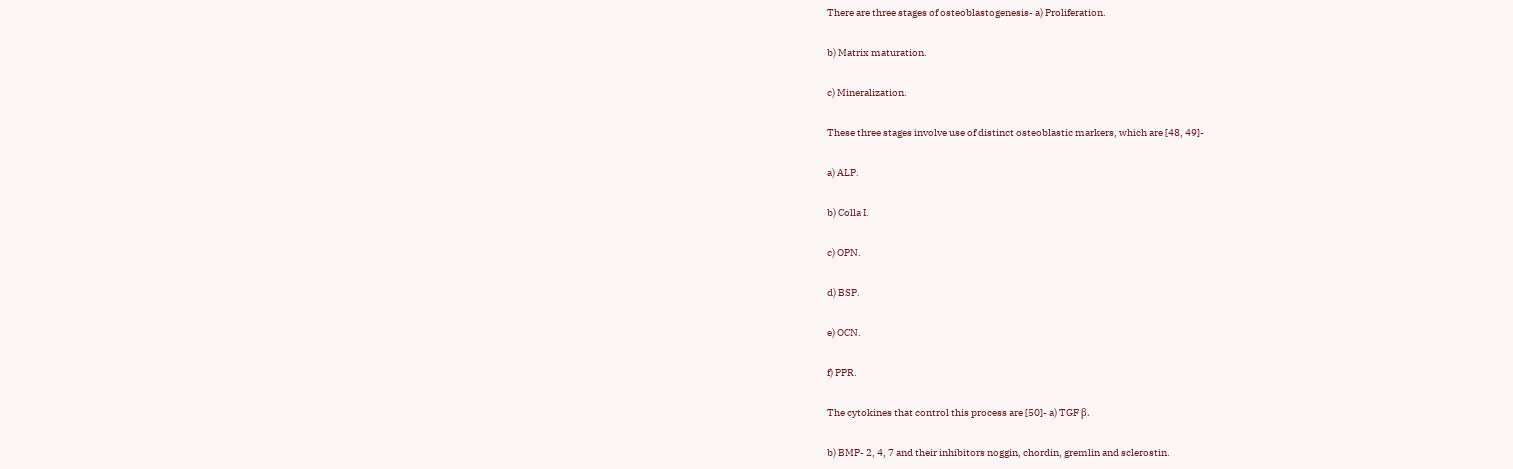There are three stages of osteoblastogenesis- a) Proliferation.

b) Matrix maturation.

c) Mineralization.

These three stages involve use of distinct osteoblastic markers, which are [48, 49]-

a) ALP.

b) Colla I.

c) OPN.

d) BSP.

e) OCN.

f) PPR.

The cytokines that control this process are [50]- a) TGF β.

b) BMP- 2, 4, 7 and their inhibitors noggin, chordin, gremlin and sclerostin.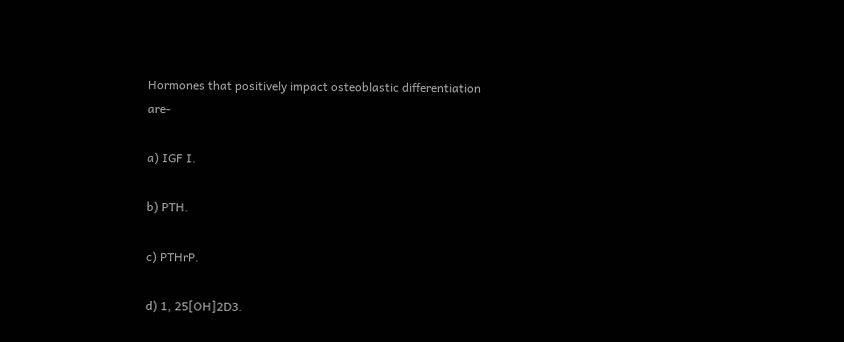Hormones that positively impact osteoblastic differentiation are-

a) IGF I.

b) PTH.

c) PTHrP.

d) 1, 25[OH]2D3.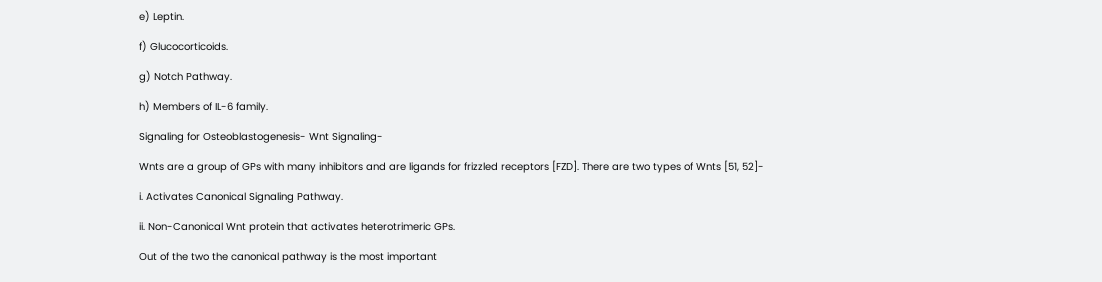e) Leptin.

f) Glucocorticoids.

g) Notch Pathway.

h) Members of IL-6 family.

Signaling for Osteoblastogenesis- Wnt Signaling-

Wnts are a group of GPs with many inhibitors and are ligands for frizzled receptors [FZD]. There are two types of Wnts [51, 52]-

i. Activates Canonical Signaling Pathway.

ii. Non-Canonical Wnt protein that activates heterotrimeric GPs.

Out of the two the canonical pathway is the most important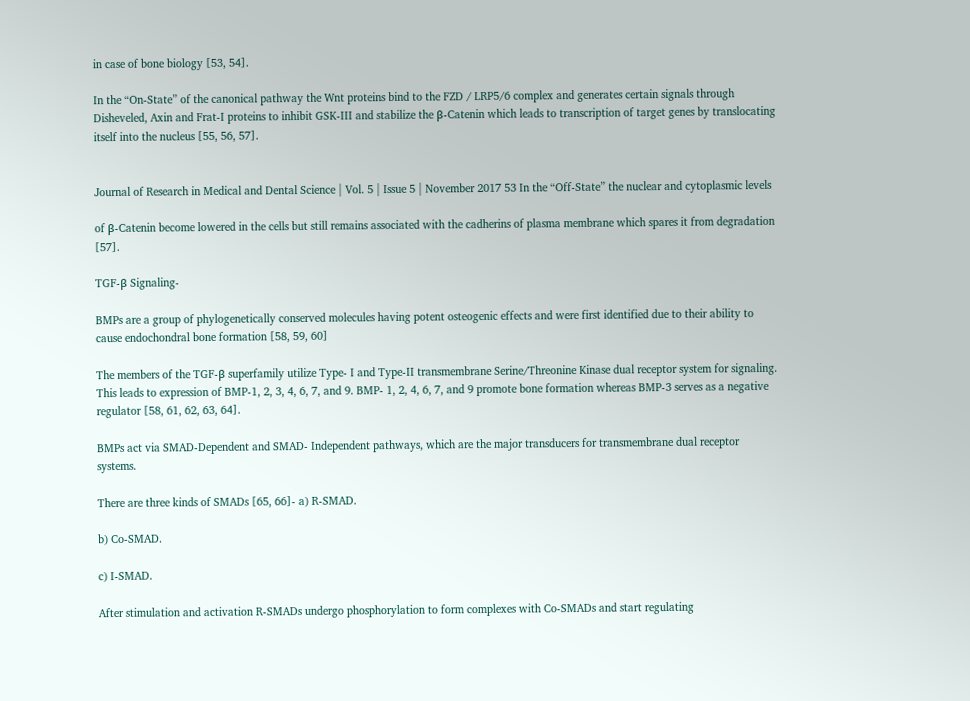in case of bone biology [53, 54].

In the “On-State” of the canonical pathway the Wnt proteins bind to the FZD / LRP5/6 complex and generates certain signals through Disheveled, Axin and Frat-I proteins to inhibit GSK-III and stabilize the β-Catenin which leads to transcription of target genes by translocating itself into the nucleus [55, 56, 57].


Journal of Research in Medical and Dental Science | Vol. 5 | Issue 5 | November 2017 53 In the “Off-State” the nuclear and cytoplasmic levels

of β-Catenin become lowered in the cells but still remains associated with the cadherins of plasma membrane which spares it from degradation [57].

TGF-β Signaling-

BMPs are a group of phylogenetically conserved molecules having potent osteogenic effects and were first identified due to their ability to cause endochondral bone formation [58, 59, 60]

The members of the TGF-β superfamily utilize Type- I and Type-II transmembrane Serine/Threonine Kinase dual receptor system for signaling. This leads to expression of BMP-1, 2, 3, 4, 6, 7, and 9. BMP- 1, 2, 4, 6, 7, and 9 promote bone formation whereas BMP-3 serves as a negative regulator [58, 61, 62, 63, 64].

BMPs act via SMAD-Dependent and SMAD- Independent pathways, which are the major transducers for transmembrane dual receptor systems.

There are three kinds of SMADs [65, 66]- a) R-SMAD.

b) Co-SMAD.

c) I-SMAD.

After stimulation and activation R-SMADs undergo phosphorylation to form complexes with Co-SMADs and start regulating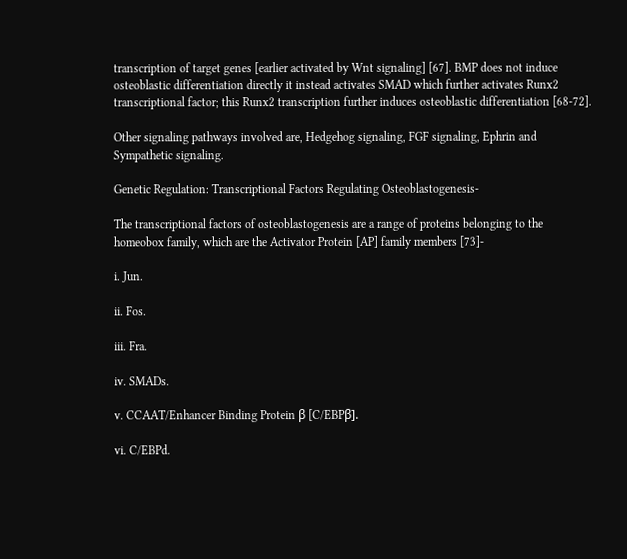transcription of target genes [earlier activated by Wnt signaling] [67]. BMP does not induce osteoblastic differentiation directly it instead activates SMAD which further activates Runx2 transcriptional factor; this Runx2 transcription further induces osteoblastic differentiation [68-72].

Other signaling pathways involved are, Hedgehog signaling, FGF signaling, Ephrin and Sympathetic signaling.

Genetic Regulation: Transcriptional Factors Regulating Osteoblastogenesis-

The transcriptional factors of osteoblastogenesis are a range of proteins belonging to the homeobox family, which are the Activator Protein [AP] family members [73]-

i. Jun.

ii. Fos.

iii. Fra.

iv. SMADs.

v. CCAAT/Enhancer Binding Protein β [C/EBPβ].

vi. C/EBPd.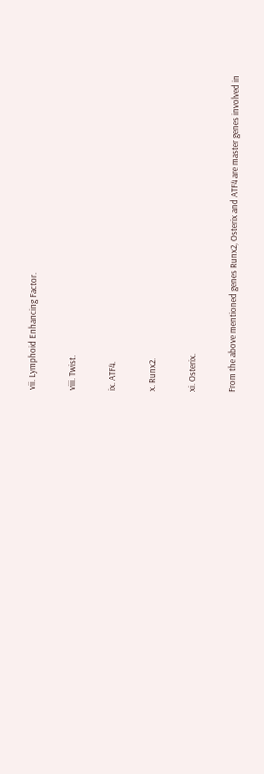vii. Lymphoid Enhancing Factor.

viii. Twist.

ix. ATF4.

x. Runx2.

xi. Osterix.

From the above mentioned genes Runx2, Osterix and ATF4 are master genes involved in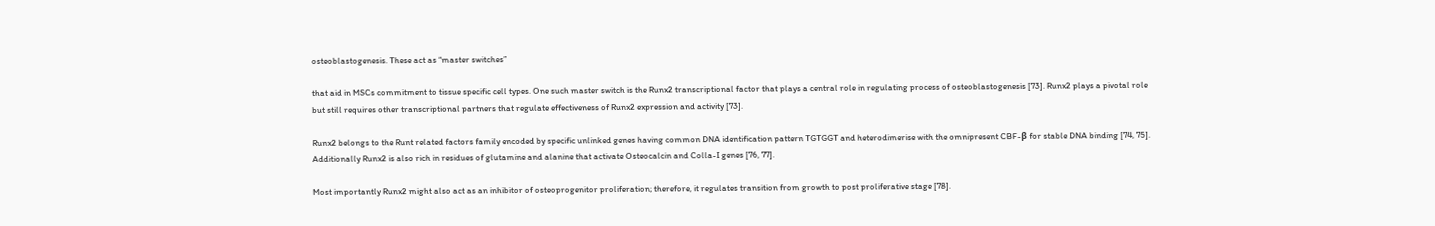osteoblastogenesis. These act as “master switches”

that aid in MSCs commitment to tissue specific cell types. One such master switch is the Runx2 transcriptional factor that plays a central role in regulating process of osteoblastogenesis [73]. Runx2 plays a pivotal role but still requires other transcriptional partners that regulate effectiveness of Runx2 expression and activity [73].

Runx2 belongs to the Runt related factors family encoded by specific unlinked genes having common DNA identification pattern TGTGGT and heterodimerise with the omnipresent CBF-β for stable DNA binding [74, 75]. Additionally Runx2 is also rich in residues of glutamine and alanine that activate Osteocalcin and Colla-I genes [76, 77].

Most importantly Runx2 might also act as an inhibitor of osteoprogenitor proliferation; therefore, it regulates transition from growth to post proliferative stage [78].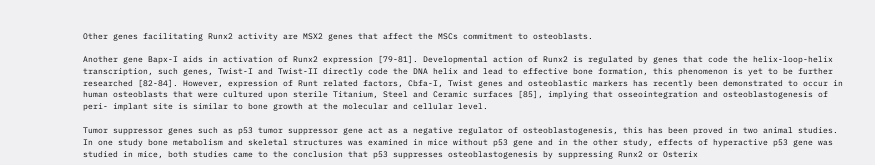Other genes facilitating Runx2 activity are MSX2 genes that affect the MSCs commitment to osteoblasts.

Another gene Bapx-I aids in activation of Runx2 expression [79-81]. Developmental action of Runx2 is regulated by genes that code the helix-loop-helix transcription, such genes, Twist-I and Twist-II directly code the DNA helix and lead to effective bone formation, this phenomenon is yet to be further researched [82-84]. However, expression of Runt related factors, Cbfa-I, Twist genes and osteoblastic markers has recently been demonstrated to occur in human osteoblasts that were cultured upon sterile Titanium, Steel and Ceramic surfaces [85], implying that osseointegration and osteoblastogenesis of peri- implant site is similar to bone growth at the molecular and cellular level.

Tumor suppressor genes such as p53 tumor suppressor gene act as a negative regulator of osteoblastogenesis, this has been proved in two animal studies. In one study bone metabolism and skeletal structures was examined in mice without p53 gene and in the other study, effects of hyperactive p53 gene was studied in mice, both studies came to the conclusion that p53 suppresses osteoblastogenesis by suppressing Runx2 or Osterix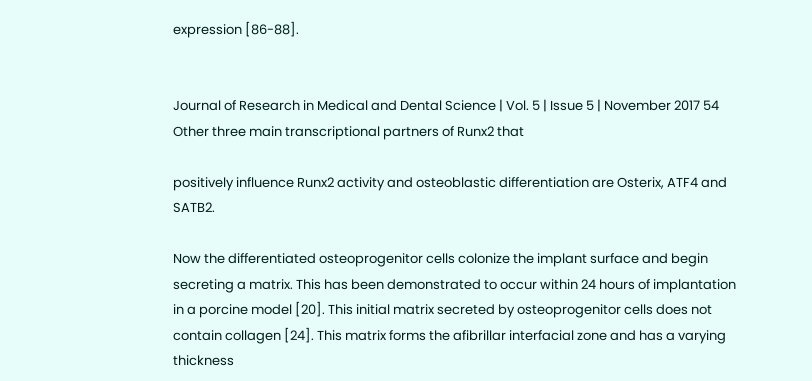expression [86-88].


Journal of Research in Medical and Dental Science | Vol. 5 | Issue 5 | November 2017 54 Other three main transcriptional partners of Runx2 that

positively influence Runx2 activity and osteoblastic differentiation are Osterix, ATF4 and SATB2.

Now the differentiated osteoprogenitor cells colonize the implant surface and begin secreting a matrix. This has been demonstrated to occur within 24 hours of implantation in a porcine model [20]. This initial matrix secreted by osteoprogenitor cells does not contain collagen [24]. This matrix forms the afibrillar interfacial zone and has a varying thickness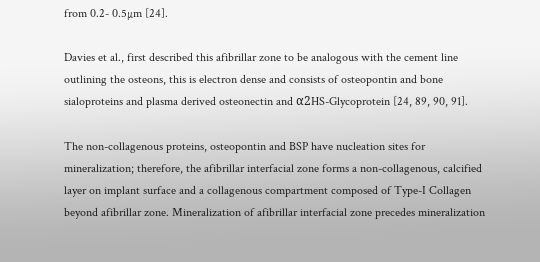from 0.2- 0.5µm [24].

Davies et al., first described this afibrillar zone to be analogous with the cement line outlining the osteons, this is electron dense and consists of osteopontin and bone sialoproteins and plasma derived osteonectin and α2HS-Glycoprotein [24, 89, 90, 91].

The non-collagenous proteins, osteopontin and BSP have nucleation sites for mineralization; therefore, the afibrillar interfacial zone forms a non-collagenous, calcified layer on implant surface and a collagenous compartment composed of Type-I Collagen beyond afibrillar zone. Mineralization of afibrillar interfacial zone precedes mineralization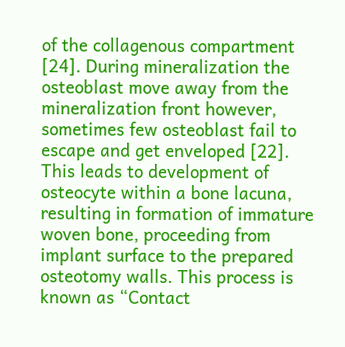of the collagenous compartment [24]. During mineralization the osteoblast move away from the mineralization front however, sometimes few osteoblast fail to escape and get enveloped [22]. This leads to development of osteocyte within a bone lacuna, resulting in formation of immature woven bone, proceeding from implant surface to the prepared osteotomy walls. This process is known as “Contact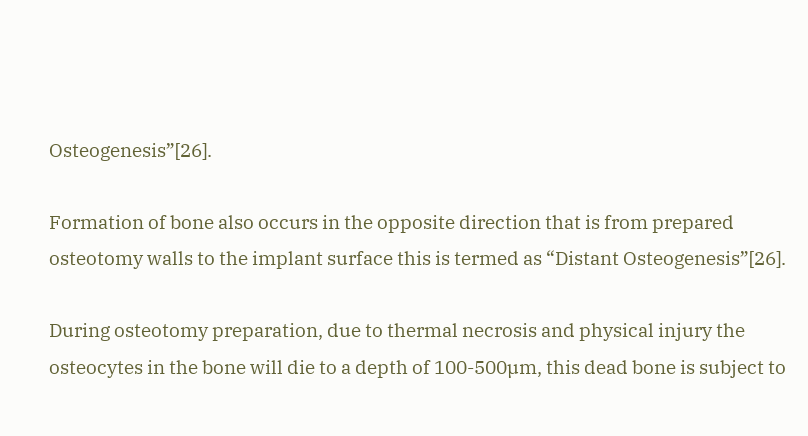Osteogenesis”[26].

Formation of bone also occurs in the opposite direction that is from prepared osteotomy walls to the implant surface this is termed as “Distant Osteogenesis”[26].

During osteotomy preparation, due to thermal necrosis and physical injury the osteocytes in the bone will die to a depth of 100-500µm, this dead bone is subject to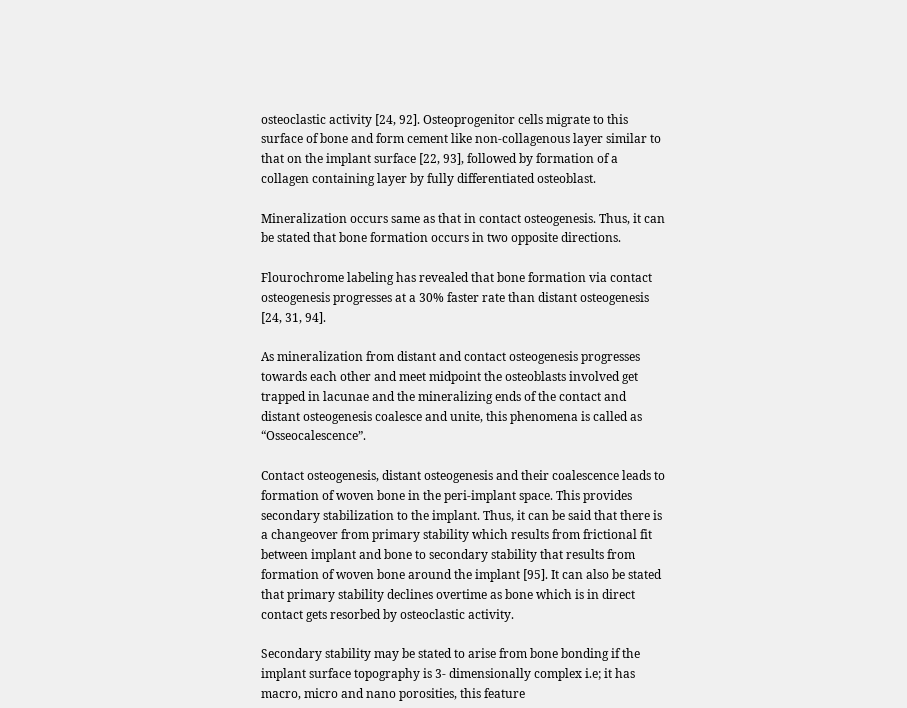osteoclastic activity [24, 92]. Osteoprogenitor cells migrate to this surface of bone and form cement like non-collagenous layer similar to that on the implant surface [22, 93], followed by formation of a collagen containing layer by fully differentiated osteoblast.

Mineralization occurs same as that in contact osteogenesis. Thus, it can be stated that bone formation occurs in two opposite directions.

Flourochrome labeling has revealed that bone formation via contact osteogenesis progresses at a 30% faster rate than distant osteogenesis [24, 31, 94].

As mineralization from distant and contact osteogenesis progresses towards each other and meet midpoint the osteoblasts involved get trapped in lacunae and the mineralizing ends of the contact and distant osteogenesis coalesce and unite, this phenomena is called as “Osseocalescence”.

Contact osteogenesis, distant osteogenesis and their coalescence leads to formation of woven bone in the peri-implant space. This provides secondary stabilization to the implant. Thus, it can be said that there is a changeover from primary stability which results from frictional fit between implant and bone to secondary stability that results from formation of woven bone around the implant [95]. It can also be stated that primary stability declines overtime as bone which is in direct contact gets resorbed by osteoclastic activity.

Secondary stability may be stated to arise from bone bonding if the implant surface topography is 3- dimensionally complex i.e; it has macro, micro and nano porosities, this feature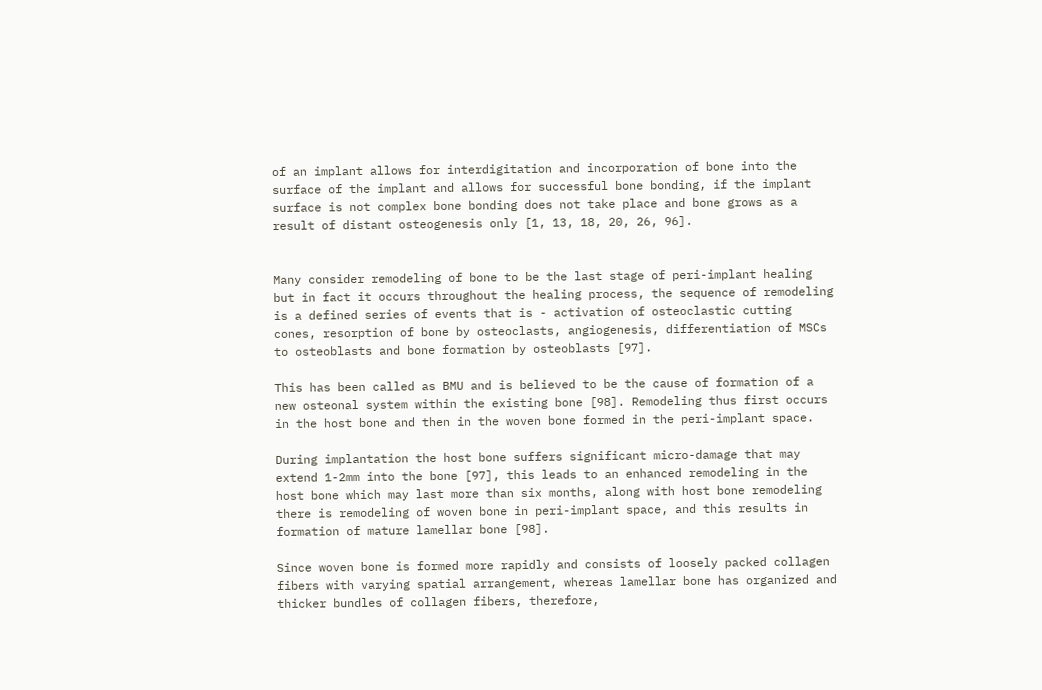of an implant allows for interdigitation and incorporation of bone into the surface of the implant and allows for successful bone bonding, if the implant surface is not complex bone bonding does not take place and bone grows as a result of distant osteogenesis only [1, 13, 18, 20, 26, 96].


Many consider remodeling of bone to be the last stage of peri-implant healing but in fact it occurs throughout the healing process, the sequence of remodeling is a defined series of events that is - activation of osteoclastic cutting cones, resorption of bone by osteoclasts, angiogenesis, differentiation of MSCs to osteoblasts and bone formation by osteoblasts [97].

This has been called as BMU and is believed to be the cause of formation of a new osteonal system within the existing bone [98]. Remodeling thus first occurs in the host bone and then in the woven bone formed in the peri-implant space.

During implantation the host bone suffers significant micro-damage that may extend 1-2mm into the bone [97], this leads to an enhanced remodeling in the host bone which may last more than six months, along with host bone remodeling there is remodeling of woven bone in peri-implant space, and this results in formation of mature lamellar bone [98].

Since woven bone is formed more rapidly and consists of loosely packed collagen fibers with varying spatial arrangement, whereas lamellar bone has organized and thicker bundles of collagen fibers, therefore,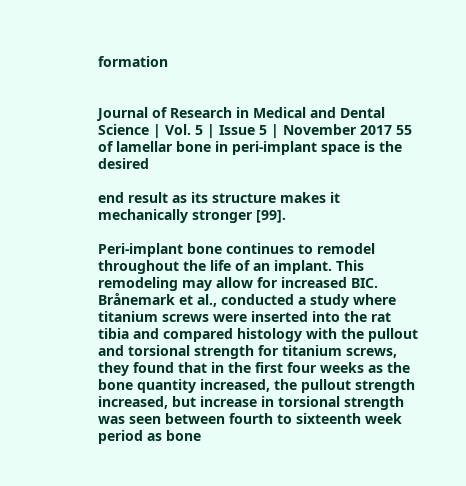formation


Journal of Research in Medical and Dental Science | Vol. 5 | Issue 5 | November 2017 55 of lamellar bone in peri-implant space is the desired

end result as its structure makes it mechanically stronger [99].

Peri-implant bone continues to remodel throughout the life of an implant. This remodeling may allow for increased BIC. Brånemark et al., conducted a study where titanium screws were inserted into the rat tibia and compared histology with the pullout and torsional strength for titanium screws, they found that in the first four weeks as the bone quantity increased, the pullout strength increased, but increase in torsional strength was seen between fourth to sixteenth week period as bone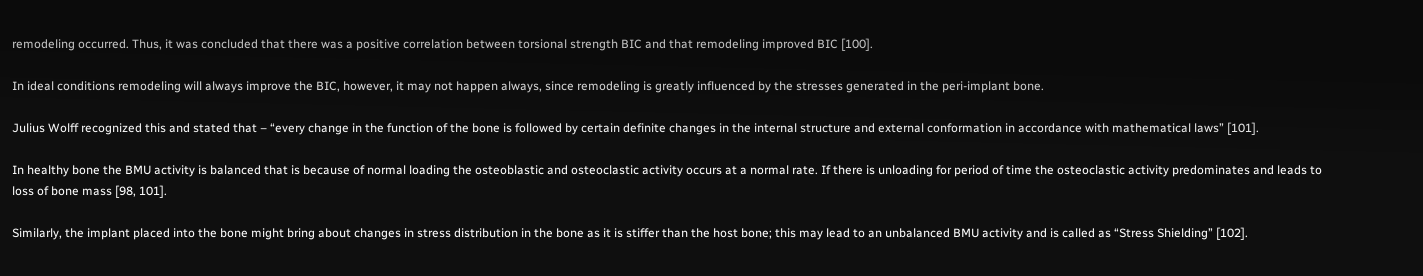remodeling occurred. Thus, it was concluded that there was a positive correlation between torsional strength BIC and that remodeling improved BIC [100].

In ideal conditions remodeling will always improve the BIC, however, it may not happen always, since remodeling is greatly influenced by the stresses generated in the peri-implant bone.

Julius Wolff recognized this and stated that – “every change in the function of the bone is followed by certain definite changes in the internal structure and external conformation in accordance with mathematical laws” [101].

In healthy bone the BMU activity is balanced that is because of normal loading the osteoblastic and osteoclastic activity occurs at a normal rate. If there is unloading for period of time the osteoclastic activity predominates and leads to loss of bone mass [98, 101].

Similarly, the implant placed into the bone might bring about changes in stress distribution in the bone as it is stiffer than the host bone; this may lead to an unbalanced BMU activity and is called as “Stress Shielding” [102].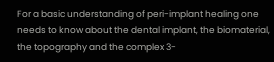For a basic understanding of peri-implant healing one needs to know about the dental implant, the biomaterial, the topography and the complex 3-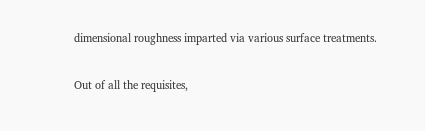dimensional roughness imparted via various surface treatments.

Out of all the requisites,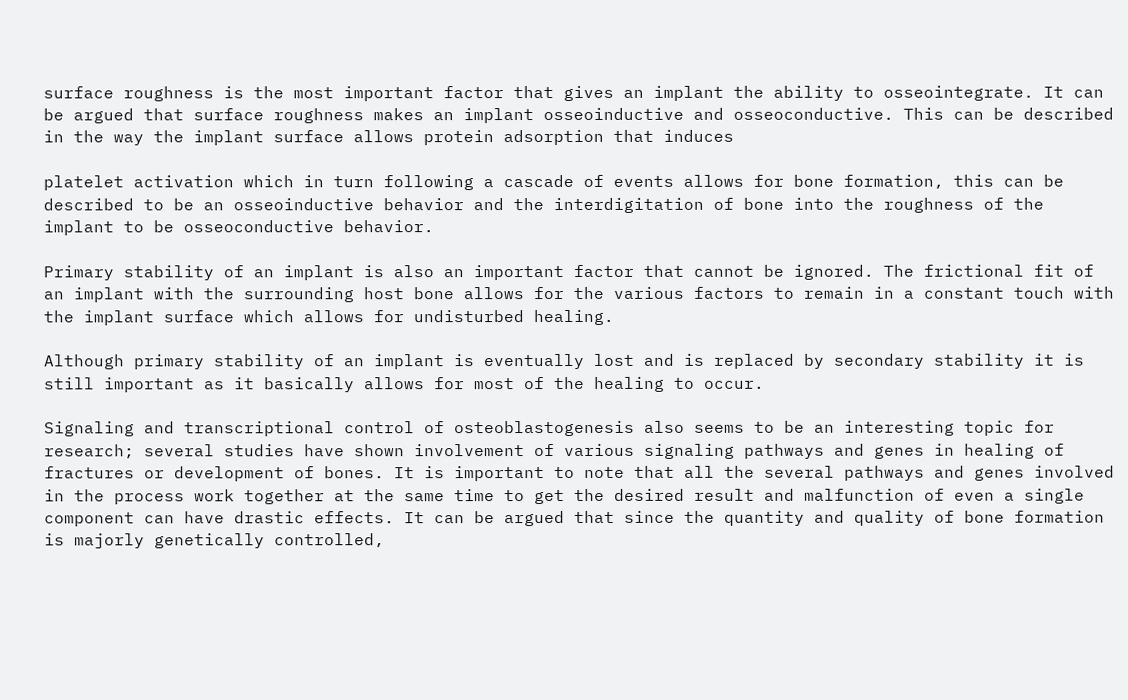surface roughness is the most important factor that gives an implant the ability to osseointegrate. It can be argued that surface roughness makes an implant osseoinductive and osseoconductive. This can be described in the way the implant surface allows protein adsorption that induces

platelet activation which in turn following a cascade of events allows for bone formation, this can be described to be an osseoinductive behavior and the interdigitation of bone into the roughness of the implant to be osseoconductive behavior.

Primary stability of an implant is also an important factor that cannot be ignored. The frictional fit of an implant with the surrounding host bone allows for the various factors to remain in a constant touch with the implant surface which allows for undisturbed healing.

Although primary stability of an implant is eventually lost and is replaced by secondary stability it is still important as it basically allows for most of the healing to occur.

Signaling and transcriptional control of osteoblastogenesis also seems to be an interesting topic for research; several studies have shown involvement of various signaling pathways and genes in healing of fractures or development of bones. It is important to note that all the several pathways and genes involved in the process work together at the same time to get the desired result and malfunction of even a single component can have drastic effects. It can be argued that since the quantity and quality of bone formation is majorly genetically controlled,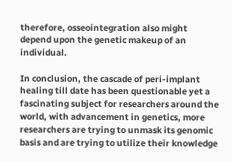therefore, osseointegration also might depend upon the genetic makeup of an individual.

In conclusion, the cascade of peri-implant healing till date has been questionable yet a fascinating subject for researchers around the world, with advancement in genetics, more researchers are trying to unmask its genomic basis and are trying to utilize their knowledge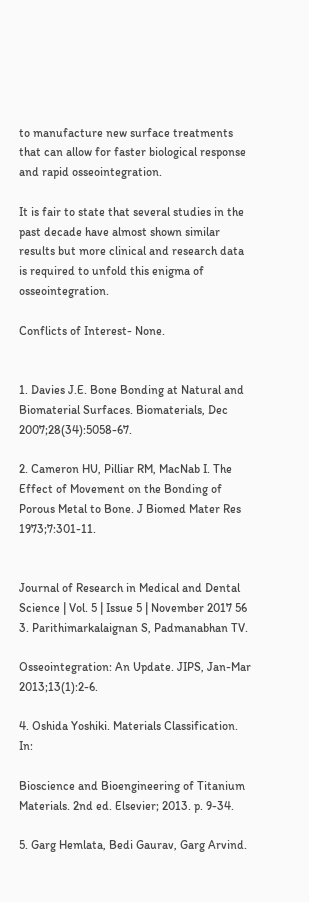to manufacture new surface treatments that can allow for faster biological response and rapid osseointegration.

It is fair to state that several studies in the past decade have almost shown similar results but more clinical and research data is required to unfold this enigma of osseointegration.

Conflicts of Interest- None.


1. Davies J.E. Bone Bonding at Natural and Biomaterial Surfaces. Biomaterials, Dec 2007;28(34):5058-67.

2. Cameron HU, Pilliar RM, MacNab I. The Effect of Movement on the Bonding of Porous Metal to Bone. J Biomed Mater Res 1973;7:301-11.


Journal of Research in Medical and Dental Science | Vol. 5 | Issue 5 | November 2017 56 3. Parithimarkalaignan S, Padmanabhan TV.

Osseointegration: An Update. JIPS, Jan-Mar 2013;13(1):2-6.

4. Oshida Yoshiki. Materials Classification. In:

Bioscience and Bioengineering of Titanium Materials. 2nd ed. Elsevier; 2013. p. 9-34.

5. Garg Hemlata, Bedi Gaurav, Garg Arvind.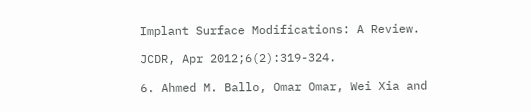Implant Surface Modifications: A Review.

JCDR, Apr 2012;6(2):319-324.

6. Ahmed M. Ballo, Omar Omar, Wei Xia and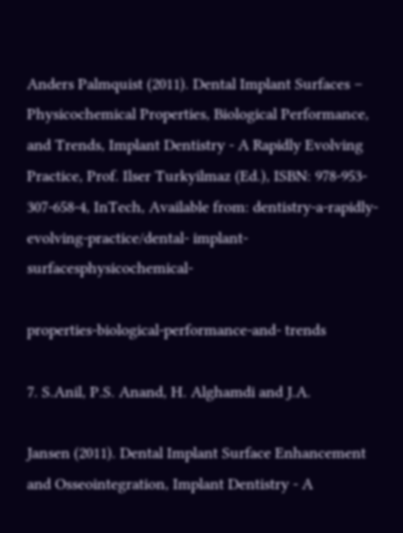Anders Palmquist (2011). Dental Implant Surfaces – Physicochemical Properties, Biological Performance, and Trends, Implant Dentistry - A Rapidly Evolving Practice, Prof. Ilser Turkyilmaz (Ed.), ISBN: 978-953- 307-658-4, InTech, Available from: dentistry-a-rapidly-evolving-practice/dental- implant-surfacesphysicochemical-

properties-biological-performance-and- trends

7. S.Anil, P.S. Anand, H. Alghamdi and J.A.

Jansen (2011). Dental Implant Surface Enhancement and Osseointegration, Implant Dentistry - A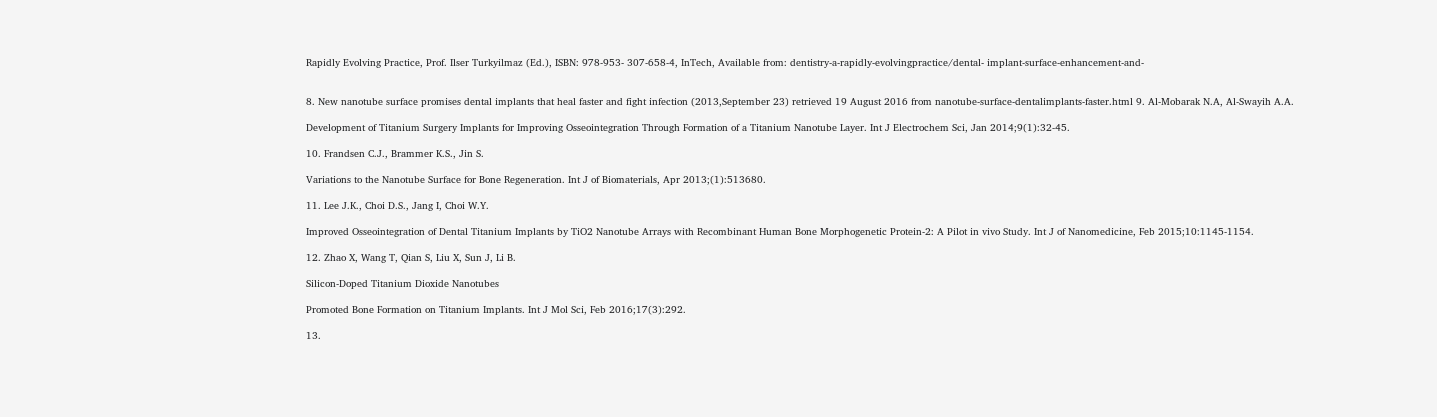Rapidly Evolving Practice, Prof. Ilser Turkyilmaz (Ed.), ISBN: 978-953- 307-658-4, InTech, Available from: dentistry-a-rapidly-evolvingpractice/dental- implant-surface-enhancement-and-


8. New nanotube surface promises dental implants that heal faster and fight infection (2013,September 23) retrieved 19 August 2016 from nanotube-surface-dentalimplants-faster.html 9. Al-Mobarak N.A, Al-Swayih A.A.

Development of Titanium Surgery Implants for Improving Osseointegration Through Formation of a Titanium Nanotube Layer. Int J Electrochem Sci, Jan 2014;9(1):32-45.

10. Frandsen C.J., Brammer K.S., Jin S.

Variations to the Nanotube Surface for Bone Regeneration. Int J of Biomaterials, Apr 2013;(1):513680.

11. Lee J.K., Choi D.S., Jang I, Choi W.Y.

Improved Osseointegration of Dental Titanium Implants by TiO2 Nanotube Arrays with Recombinant Human Bone Morphogenetic Protein-2: A Pilot in vivo Study. Int J of Nanomedicine, Feb 2015;10:1145-1154.

12. Zhao X, Wang T, Qian S, Liu X, Sun J, Li B.

Silicon-Doped Titanium Dioxide Nanotubes

Promoted Bone Formation on Titanium Implants. Int J Mol Sci, Feb 2016;17(3):292.

13.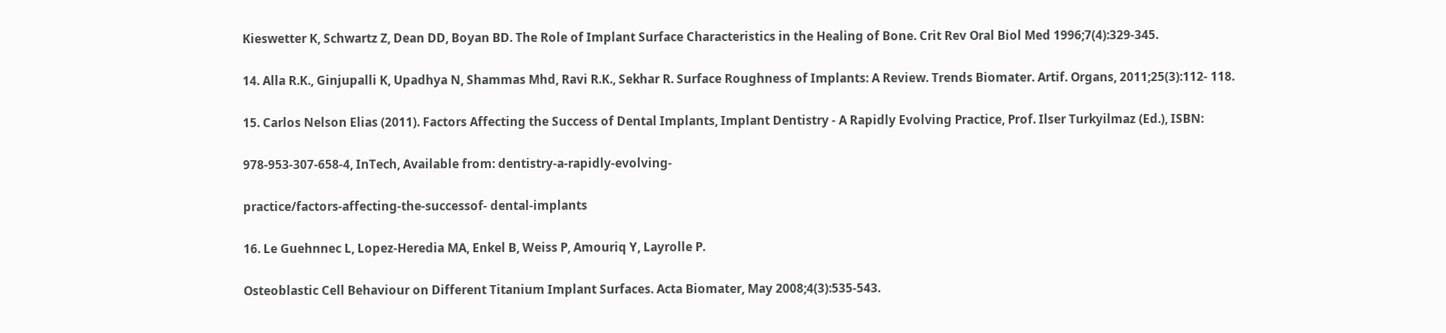Kieswetter K, Schwartz Z, Dean DD, Boyan BD. The Role of Implant Surface Characteristics in the Healing of Bone. Crit Rev Oral Biol Med 1996;7(4):329-345.

14. Alla R.K., Ginjupalli K, Upadhya N, Shammas Mhd, Ravi R.K., Sekhar R. Surface Roughness of Implants: A Review. Trends Biomater. Artif. Organs, 2011;25(3):112- 118.

15. Carlos Nelson Elias (2011). Factors Affecting the Success of Dental Implants, Implant Dentistry - A Rapidly Evolving Practice, Prof. Ilser Turkyilmaz (Ed.), ISBN:

978-953-307-658-4, InTech, Available from: dentistry-a-rapidly-evolving-

practice/factors-affecting-the-successof- dental-implants

16. Le Guehnnec L, Lopez-Heredia MA, Enkel B, Weiss P, Amouriq Y, Layrolle P.

Osteoblastic Cell Behaviour on Different Titanium Implant Surfaces. Acta Biomater, May 2008;4(3):535-543.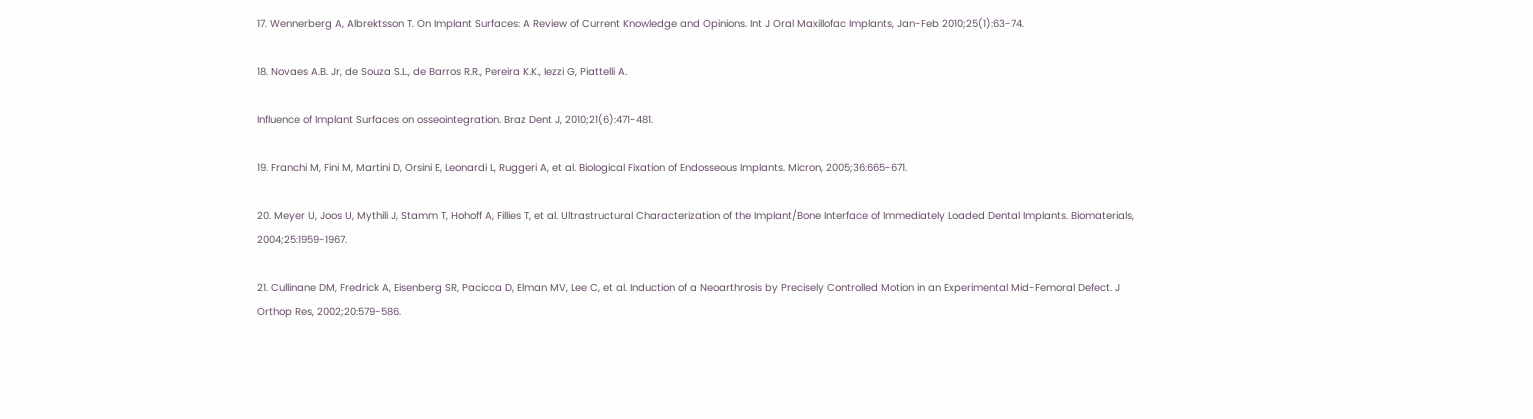17. Wennerberg A, Albrektsson T. On Implant Surfaces: A Review of Current Knowledge and Opinions. Int J Oral Maxillofac Implants, Jan-Feb 2010;25(1):63-74.

18. Novaes A.B. Jr, de Souza S.L., de Barros R.R., Pereira K.K., Iezzi G, Piattelli A.

Influence of Implant Surfaces on osseointegration. Braz Dent J, 2010;21(6):471-481.

19. Franchi M, Fini M, Martini D, Orsini E, Leonardi L, Ruggeri A, et al. Biological Fixation of Endosseous Implants. Micron, 2005;36:665-671.

20. Meyer U, Joos U, Mythili J, Stamm T, Hohoff A, Fillies T, et al. Ultrastructural Characterization of the Implant/Bone Interface of Immediately Loaded Dental Implants. Biomaterials, 2004;25:1959-1967.

21. Cullinane DM, Fredrick A, Eisenberg SR, Pacicca D, Elman MV, Lee C, et al. Induction of a Neoarthrosis by Precisely Controlled Motion in an Experimental Mid-Femoral Defect. J Orthop Res, 2002;20:579-586.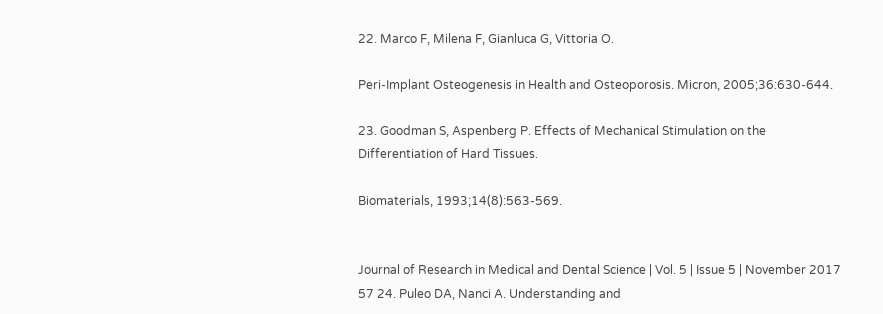22. Marco F, Milena F, Gianluca G, Vittoria O.

Peri-Implant Osteogenesis in Health and Osteoporosis. Micron, 2005;36:630-644.

23. Goodman S, Aspenberg P. Effects of Mechanical Stimulation on the Differentiation of Hard Tissues.

Biomaterials, 1993;14(8):563-569.


Journal of Research in Medical and Dental Science | Vol. 5 | Issue 5 | November 2017 57 24. Puleo DA, Nanci A. Understanding and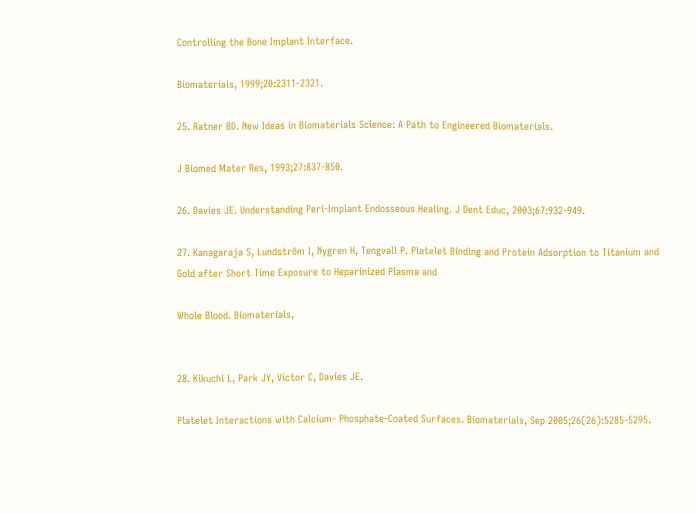Controlling the Bone Implant Interface.

Biomaterials, 1999;20:2311-2321.

25. Ratner BD. New Ideas in Biomaterials Science: A Path to Engineered Biomaterials.

J Biomed Mater Res, 1993;27:837-850.

26. Davies JE. Understanding Peri-Implant Endosseous Healing. J Dent Educ, 2003;67:932-949.

27. Kanagaraja S, Lundström I, Nygren H, Tengvall P. Platelet Binding and Protein Adsorption to Titanium and Gold after Short Time Exposure to Heparinized Plasma and

Whole Blood. Biomaterials,


28. Kikuchi L, Park JY, Victor C, Davies JE.

Platelet Interactions with Calcium- Phosphate-Coated Surfaces. Biomaterials, Sep 2005;26(26):5285-5295.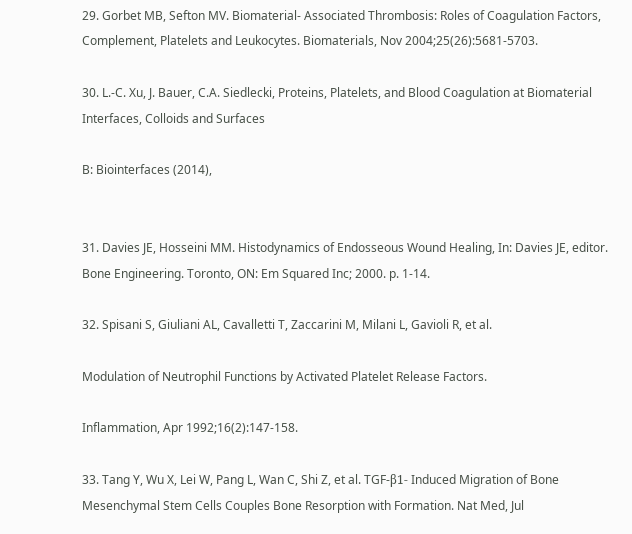29. Gorbet MB, Sefton MV. Biomaterial- Associated Thrombosis: Roles of Coagulation Factors, Complement, Platelets and Leukocytes. Biomaterials, Nov 2004;25(26):5681-5703.

30. L.-C. Xu, J. Bauer, C.A. Siedlecki, Proteins, Platelets, and Blood Coagulation at Biomaterial Interfaces, Colloids and Surfaces

B: Biointerfaces (2014),


31. Davies JE, Hosseini MM. Histodynamics of Endosseous Wound Healing, In: Davies JE, editor. Bone Engineering. Toronto, ON: Em Squared Inc; 2000. p. 1-14.

32. Spisani S, Giuliani AL, Cavalletti T, Zaccarini M, Milani L, Gavioli R, et al.

Modulation of Neutrophil Functions by Activated Platelet Release Factors.

Inflammation, Apr 1992;16(2):147-158.

33. Tang Y, Wu X, Lei W, Pang L, Wan C, Shi Z, et al. TGF-β1- Induced Migration of Bone Mesenchymal Stem Cells Couples Bone Resorption with Formation. Nat Med, Jul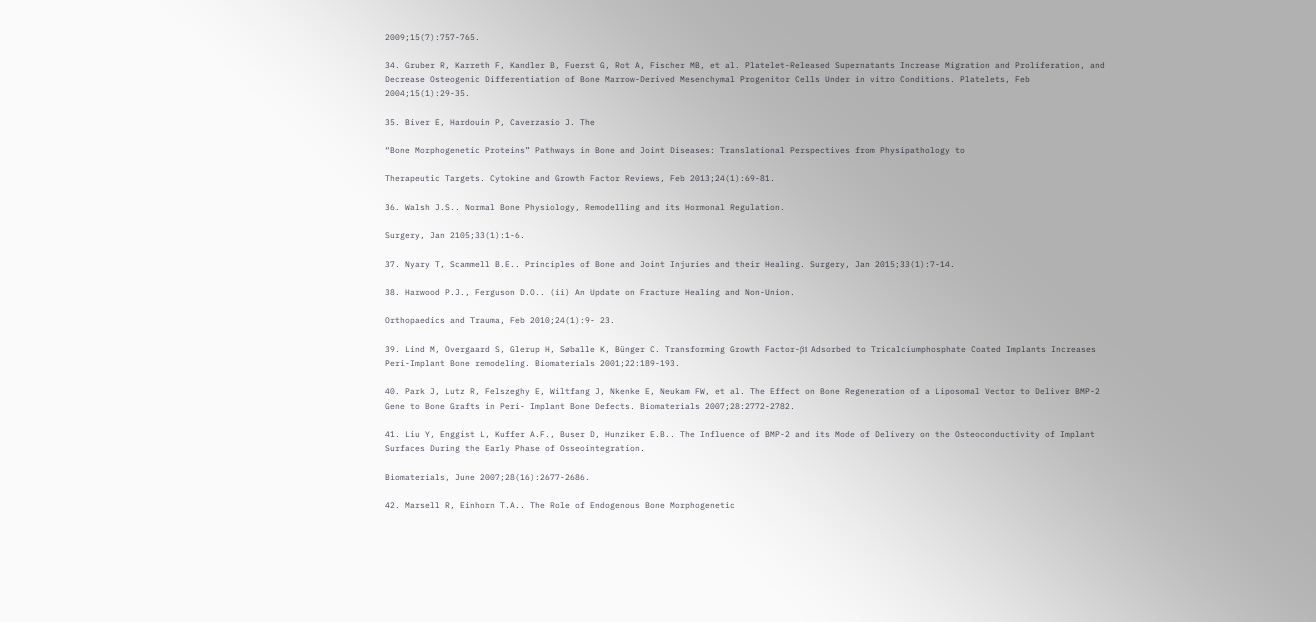2009;15(7):757-765.

34. Gruber R, Karreth F, Kandler B, Fuerst G, Rot A, Fischer MB, et al. Platelet-Released Supernatants Increase Migration and Proliferation, and Decrease Osteogenic Differentiation of Bone Marrow-Derived Mesenchymal Progenitor Cells Under in vitro Conditions. Platelets, Feb 2004;15(1):29-35.

35. Biver E, Hardouin P, Caverzasio J. The

“Bone Morphogenetic Proteins” Pathways in Bone and Joint Diseases: Translational Perspectives from Physipathology to

Therapeutic Targets. Cytokine and Growth Factor Reviews, Feb 2013;24(1):69-81.

36. Walsh J.S.. Normal Bone Physiology, Remodelling and its Hormonal Regulation.

Surgery, Jan 2105;33(1):1-6.

37. Nyary T, Scammell B.E.. Principles of Bone and Joint Injuries and their Healing. Surgery, Jan 2015;33(1):7-14.

38. Harwood P.J., Ferguson D.O.. (ii) An Update on Fracture Healing and Non-Union.

Orthopaedics and Trauma, Feb 2010;24(1):9- 23.

39. Lind M, Overgaard S, Glerup H, Søballe K, Bünger C. Transforming Growth Factor-β1 Adsorbed to Tricalciumphosphate Coated Implants Increases Peri-Implant Bone remodeling. Biomaterials 2001;22:189-193.

40. Park J, Lutz R, Felszeghy E, Wiltfang J, Nkenke E, Neukam FW, et al. The Effect on Bone Regeneration of a Liposomal Vector to Deliver BMP-2 Gene to Bone Grafts in Peri- Implant Bone Defects. Biomaterials 2007;28:2772-2782.

41. Liu Y, Enggist L, Kuffer A.F., Buser D, Hunziker E.B.. The Influence of BMP-2 and its Mode of Delivery on the Osteoconductivity of Implant Surfaces During the Early Phase of Osseointegration.

Biomaterials, June 2007;28(16):2677-2686.

42. Marsell R, Einhorn T.A.. The Role of Endogenous Bone Morphogenetic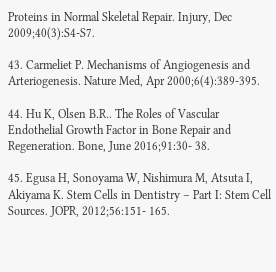Proteins in Normal Skeletal Repair. Injury, Dec 2009;40(3):S4-S7.

43. Carmeliet P. Mechanisms of Angiogenesis and Arteriogenesis. Nature Med, Apr 2000;6(4):389-395.

44. Hu K, Olsen B.R.. The Roles of Vascular Endothelial Growth Factor in Bone Repair and Regeneration. Bone, June 2016;91:30- 38.

45. Egusa H, Sonoyama W, Nishimura M, Atsuta I, Akiyama K. Stem Cells in Dentistry – Part I: Stem Cell Sources. JOPR, 2012;56:151- 165.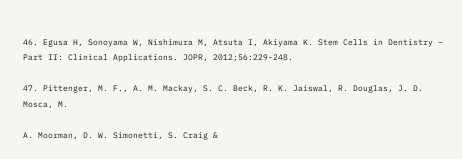46. Egusa H, Sonoyama W, Nishimura M, Atsuta I, Akiyama K. Stem Cells in Dentistry – Part II: Clinical Applications. JOPR, 2012;56:229-248.

47. Pittenger, M. F., A. M. Mackay, S. C. Beck, R. K. Jaiswal, R. Douglas, J. D. Mosca, M.

A. Moorman, D. W. Simonetti, S. Craig &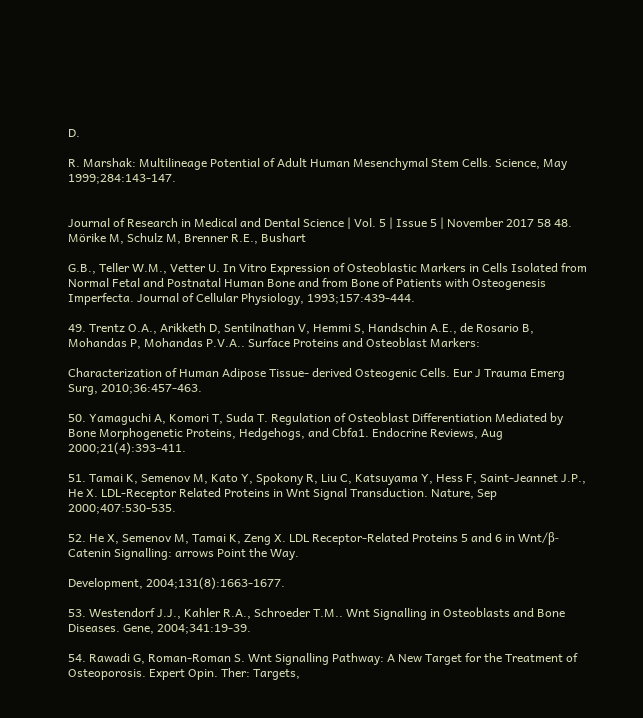D.

R. Marshak: Multilineage Potential of Adult Human Mesenchymal Stem Cells. Science, May 1999;284:143-147.


Journal of Research in Medical and Dental Science | Vol. 5 | Issue 5 | November 2017 58 48. Mörike M, Schulz M, Brenner R.E., Bushart

G.B., Teller W.M., Vetter U. In Vitro Expression of Osteoblastic Markers in Cells Isolated from Normal Fetal and Postnatal Human Bone and from Bone of Patients with Osteogenesis Imperfecta. Journal of Cellular Physiology, 1993;157:439-444.

49. Trentz O.A., Arikketh D, Sentilnathan V, Hemmi S, Handschin A.E., de Rosario B, Mohandas P, Mohandas P.V.A.. Surface Proteins and Osteoblast Markers:

Characterization of Human Adipose Tissue- derived Osteogenic Cells. Eur J Trauma Emerg Surg, 2010;36:457-463.

50. Yamaguchi A, Komori T, Suda T. Regulation of Osteoblast Differentiation Mediated by Bone Morphogenetic Proteins, Hedgehogs, and Cbfa1. Endocrine Reviews, Aug 2000;21(4):393-411.

51. Tamai K, Semenov M, Kato Y, Spokony R, Liu C, Katsuyama Y, Hess F, Saint-Jeannet J.P., He X. LDL-Receptor Related Proteins in Wnt Signal Transduction. Nature, Sep 2000;407:530-535.

52. He X, Semenov M, Tamai K, Zeng X. LDL Receptor-Related Proteins 5 and 6 in Wnt/β- Catenin Signalling: arrows Point the Way.

Development, 2004;131(8):1663-1677.

53. Westendorf J.J., Kahler R.A., Schroeder T.M.. Wnt Signalling in Osteoblasts and Bone Diseases. Gene, 2004;341:19-39.

54. Rawadi G, Roman-Roman S. Wnt Signalling Pathway: A New Target for the Treatment of Osteoporosis. Expert Opin. Ther: Targets,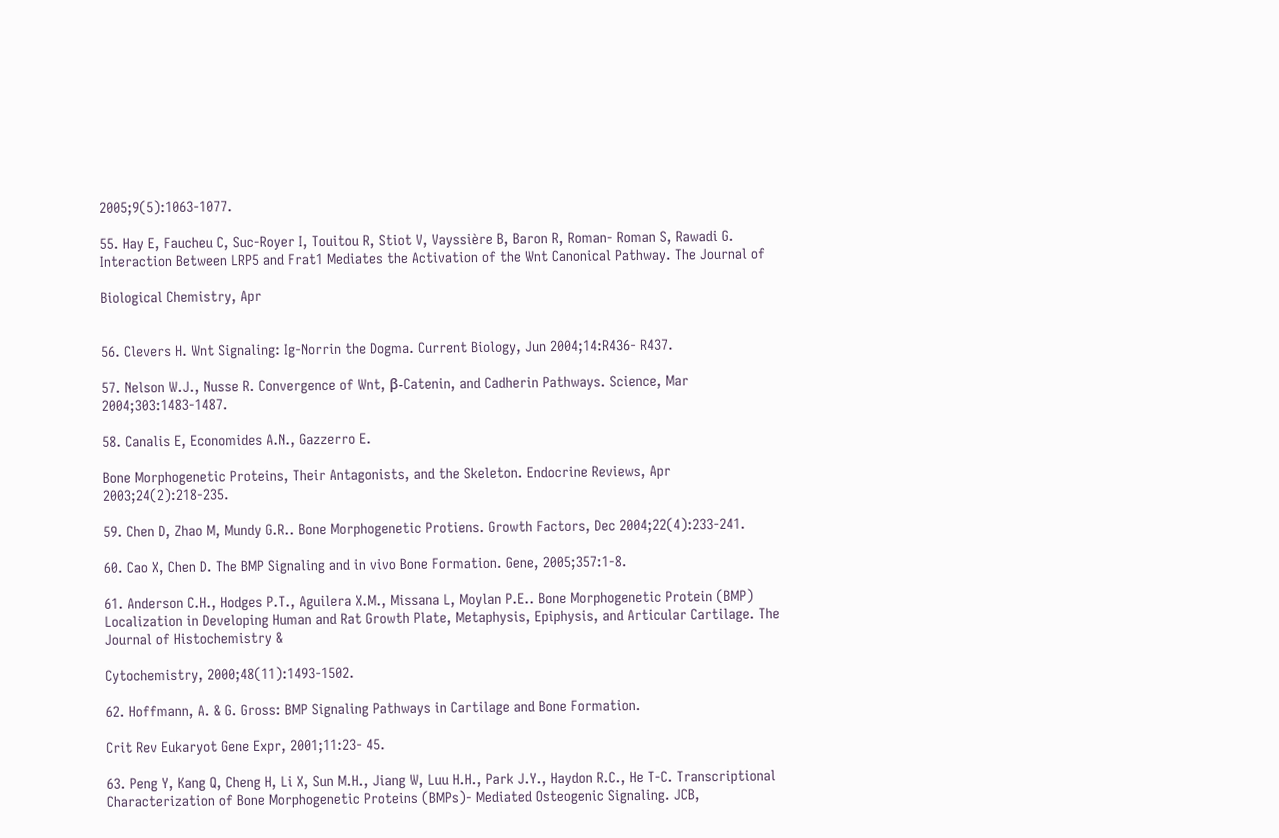2005;9(5):1063-1077.

55. Hay E, Faucheu C, Suc-Royer I, Touitou R, Stiot V, Vayssière B, Baron R, Roman- Roman S, Rawadi G. Interaction Between LRP5 and Frat1 Mediates the Activation of the Wnt Canonical Pathway. The Journal of

Biological Chemistry, Apr


56. Clevers H. Wnt Signaling: Ig-Norrin the Dogma. Current Biology, Jun 2004;14:R436- R437.

57. Nelson W.J., Nusse R. Convergence of Wnt, β-Catenin, and Cadherin Pathways. Science, Mar 2004;303:1483-1487.

58. Canalis E, Economides A.N., Gazzerro E.

Bone Morphogenetic Proteins, Their Antagonists, and the Skeleton. Endocrine Reviews, Apr 2003;24(2):218-235.

59. Chen D, Zhao M, Mundy G.R.. Bone Morphogenetic Protiens. Growth Factors, Dec 2004;22(4):233-241.

60. Cao X, Chen D. The BMP Signaling and in vivo Bone Formation. Gene, 2005;357:1-8.

61. Anderson C.H., Hodges P.T., Aguilera X.M., Missana L, Moylan P.E.. Bone Morphogenetic Protein (BMP) Localization in Developing Human and Rat Growth Plate, Metaphysis, Epiphysis, and Articular Cartilage. The Journal of Histochemistry &

Cytochemistry, 2000;48(11):1493-1502.

62. Hoffmann, A. & G. Gross: BMP Signaling Pathways in Cartilage and Bone Formation.

Crit Rev Eukaryot Gene Expr, 2001;11:23- 45.

63. Peng Y, Kang Q, Cheng H, Li X, Sun M.H., Jiang W, Luu H.H., Park J.Y., Haydon R.C., He T-C. Transcriptional Characterization of Bone Morphogenetic Proteins (BMPs)- Mediated Osteogenic Signaling. JCB,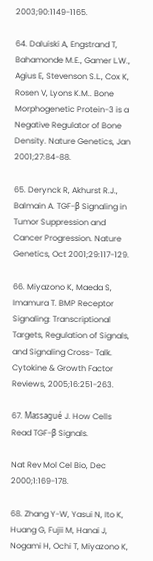2003;90:1149-1165.

64. Daluiski A, Engstrand T, Bahamonde M.E., Gamer L.W., Agius E, Stevenson S.L., Cox K, Rosen V, Lyons K.M.. Bone Morphogenetic Protein-3 is a Negative Regulator of Bone Density. Nature Genetics, Jan 2001;27:84-88.

65. Derynck R, Akhurst R.J., Balmain A. TGF-β Signaling in Tumor Suppression and Cancer Progression. Nature Genetics, Oct 2001;29:117-129.

66. Miyazono K, Maeda S, Imamura T. BMP Receptor Signaling: Transcriptional Targets, Regulation of Signals, and Signaling Cross- Talk. Cytokine & Growth Factor Reviews, 2005;16:251-263.

67. Massagué J. How Cells Read TGF-β Signals.

Nat Rev Mol Cel Bio, Dec 2000;1:169-178.

68. Zhang Y-W, Yasui N, Ito K, Huang G, Fujii M, Hanai J, Nogami H, Ochi T, Miyazono K,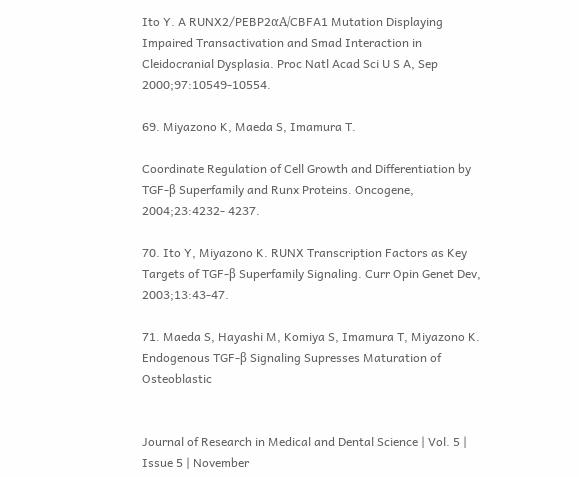Ito Y. A RUNX2/PEBP2αA/CBFA1 Mutation Displaying Impaired Transactivation and Smad Interaction in Cleidocranial Dysplasia. Proc Natl Acad Sci U S A, Sep 2000;97:10549-10554.

69. Miyazono K, Maeda S, Imamura T.

Coordinate Regulation of Cell Growth and Differentiation by TGF-β Superfamily and Runx Proteins. Oncogene, 2004;23:4232- 4237.

70. Ito Y, Miyazono K. RUNX Transcription Factors as Key Targets of TGF-β Superfamily Signaling. Curr Opin Genet Dev, 2003;13:43-47.

71. Maeda S, Hayashi M, Komiya S, Imamura T, Miyazono K. Endogenous TGF-β Signaling Supresses Maturation of Osteoblastic


Journal of Research in Medical and Dental Science | Vol. 5 | Issue 5 | November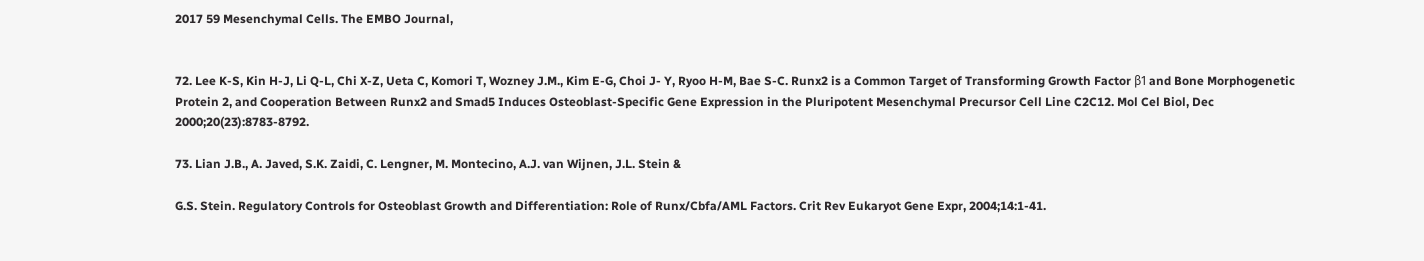2017 59 Mesenchymal Cells. The EMBO Journal,


72. Lee K-S, Kin H-J, Li Q-L, Chi X-Z, Ueta C, Komori T, Wozney J.M., Kim E-G, Choi J- Y, Ryoo H-M, Bae S-C. Runx2 is a Common Target of Transforming Growth Factor β1 and Bone Morphogenetic Protein 2, and Cooperation Between Runx2 and Smad5 Induces Osteoblast-Specific Gene Expression in the Pluripotent Mesenchymal Precursor Cell Line C2C12. Mol Cel Biol, Dec 2000;20(23):8783-8792.

73. Lian J.B., A. Javed, S.K. Zaidi, C. Lengner, M. Montecino, A.J. van Wijnen, J.L. Stein &

G.S. Stein. Regulatory Controls for Osteoblast Growth and Differentiation: Role of Runx/Cbfa/AML Factors. Crit Rev Eukaryot Gene Expr, 2004;14:1-41.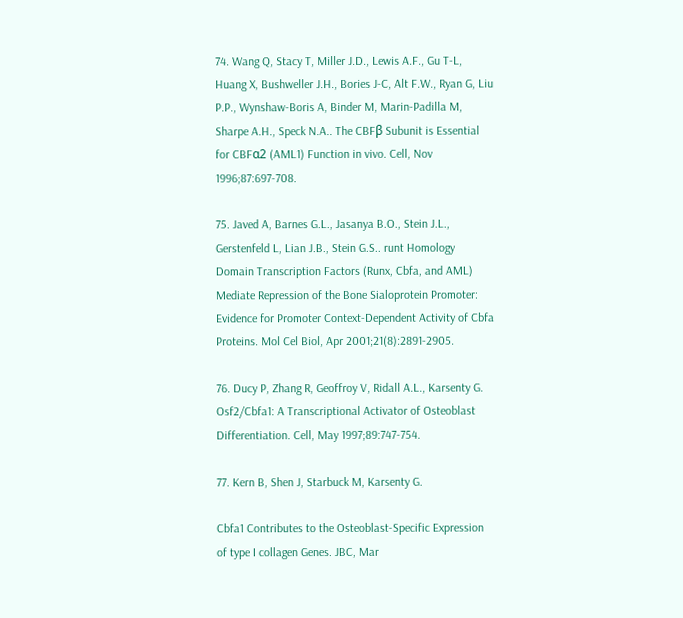74. Wang Q, Stacy T, Miller J.D., Lewis A.F., Gu T-L, Huang X, Bushweller J.H., Bories J-C, Alt F.W., Ryan G, Liu P.P., Wynshaw-Boris A, Binder M, Marin-Padilla M, Sharpe A.H., Speck N.A.. The CBFβ Subunit is Essential for CBFα2 (AML1) Function in vivo. Cell, Nov 1996;87:697-708.

75. Javed A, Barnes G.L., Jasanya B.O., Stein J.L., Gerstenfeld L, Lian J.B., Stein G.S.. runt Homology Domain Transcription Factors (Runx, Cbfa, and AML) Mediate Repression of the Bone Sialoprotein Promoter: Evidence for Promoter Context-Dependent Activity of Cbfa Proteins. Mol Cel Biol, Apr 2001;21(8):2891-2905.

76. Ducy P, Zhang R, Geoffroy V, Ridall A.L., Karsenty G. Osf2/Cbfa1: A Transcriptional Activator of Osteoblast Differentiation. Cell, May 1997;89:747-754.

77. Kern B, Shen J, Starbuck M, Karsenty G.

Cbfa1 Contributes to the Osteoblast-Specific Expression of type I collagen Genes. JBC, Mar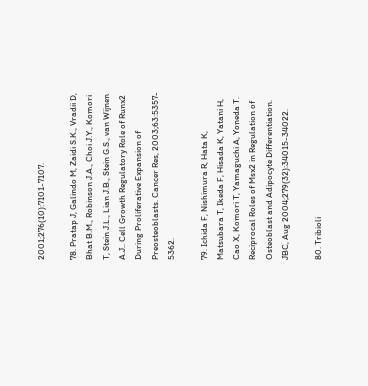2001;276(10):7101-7107.

78. Pratap J, Galindo M, Zaidi S.K., Vradii D, Bhat B.M., Robinson J.A., Choi J.Y., Komori T, Stein J.L., Lian J.B., Stein G.S., van Wijnen A.J.. Cell Growth Regulatory Role of Runx2 During Proliferative Expansion of Preosteoblasts. Cancer Res, 2003;63:5357- 5362.

79. Ichida F, Nishimura R, Hata K, Matsubara T, Ikeda F, Hisada K, Yatani H, Cao X, Komori T, Yamaguchi A, Yoneda T. Reciprocal Roles of Msx2 in Regulation of Osteoblast and Adipocyte Differentiation. JBC, Aug 2004;279(32):34015-34022.

80. Tribioli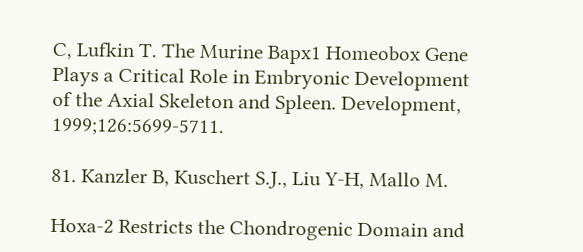C, Lufkin T. The Murine Bapx1 Homeobox Gene Plays a Critical Role in Embryonic Development of the Axial Skeleton and Spleen. Development, 1999;126:5699-5711.

81. Kanzler B, Kuschert S.J., Liu Y-H, Mallo M.

Hoxa-2 Restricts the Chondrogenic Domain and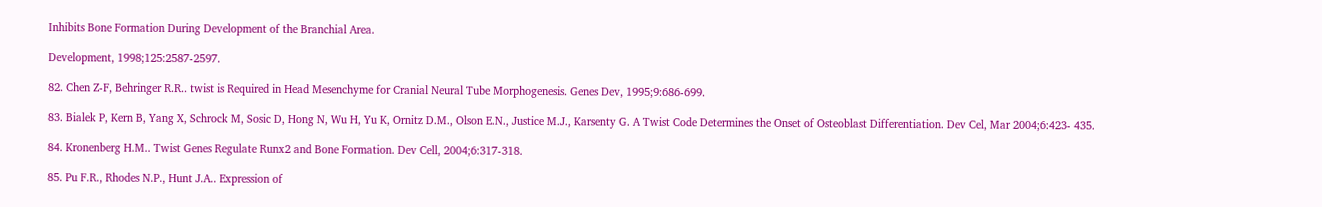Inhibits Bone Formation During Development of the Branchial Area.

Development, 1998;125:2587-2597.

82. Chen Z-F, Behringer R.R.. twist is Required in Head Mesenchyme for Cranial Neural Tube Morphogenesis. Genes Dev, 1995;9:686-699.

83. Bialek P, Kern B, Yang X, Schrock M, Sosic D, Hong N, Wu H, Yu K, Ornitz D.M., Olson E.N., Justice M.J., Karsenty G. A Twist Code Determines the Onset of Osteoblast Differentiation. Dev Cel, Mar 2004;6:423- 435.

84. Kronenberg H.M.. Twist Genes Regulate Runx2 and Bone Formation. Dev Cell, 2004;6:317-318.

85. Pu F.R., Rhodes N.P., Hunt J.A.. Expression of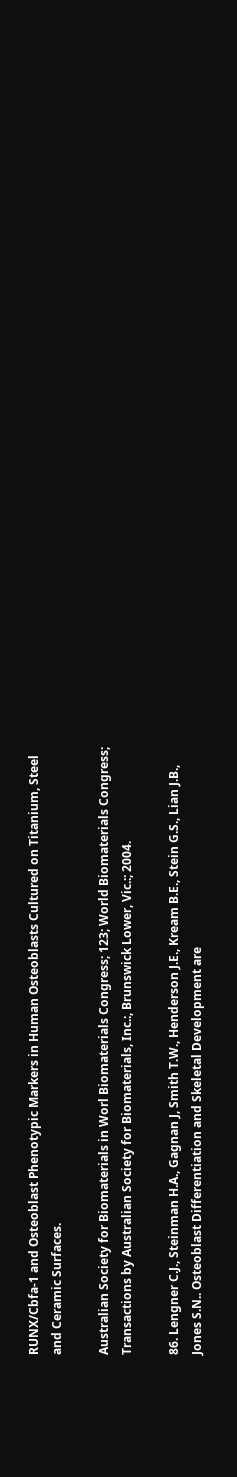RUNX/Cbfa-1 and Osteoblast Phenotypic Markers in Human Osteoblasts Cultured on Titanium, Steel and Ceramic Surfaces.

Australian Society for Biomaterials in Worl Biomaterials Congress; 123; World Biomaterials Congress; Transactions by Australian Society for Biomaterials, Inc.:, Brunswick Lower, Vic.:; 2004.

86. Lengner C.J., Steinman H.A., Gagnan J, Smith T.W., Henderson J.E., Kream B.E., Stein G.S., Lian J.B., Jones S.N.. Osteoblast Differentiation and Skeletal Development are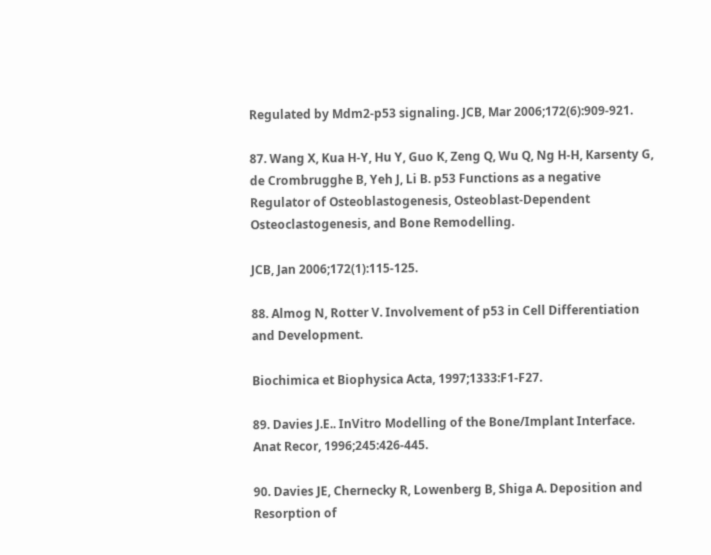Regulated by Mdm2-p53 signaling. JCB, Mar 2006;172(6):909-921.

87. Wang X, Kua H-Y, Hu Y, Guo K, Zeng Q, Wu Q, Ng H-H, Karsenty G, de Crombrugghe B, Yeh J, Li B. p53 Functions as a negative Regulator of Osteoblastogenesis, Osteoblast-Dependent Osteoclastogenesis, and Bone Remodelling.

JCB, Jan 2006;172(1):115-125.

88. Almog N, Rotter V. Involvement of p53 in Cell Differentiation and Development.

Biochimica et Biophysica Acta, 1997;1333:F1-F27.

89. Davies J.E.. InVitro Modelling of the Bone/Implant Interface. Anat Recor, 1996;245:426-445.

90. Davies JE, Chernecky R, Lowenberg B, Shiga A. Deposition and Resorption of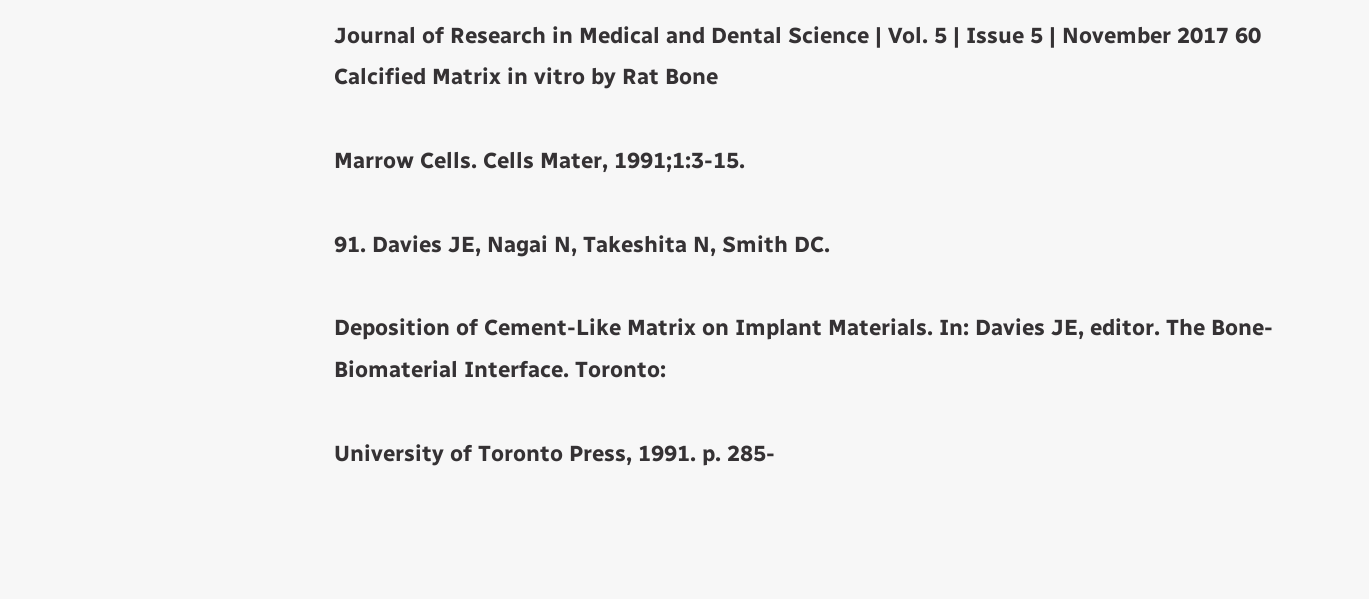Journal of Research in Medical and Dental Science | Vol. 5 | Issue 5 | November 2017 60 Calcified Matrix in vitro by Rat Bone

Marrow Cells. Cells Mater, 1991;1:3-15.

91. Davies JE, Nagai N, Takeshita N, Smith DC.

Deposition of Cement-Like Matrix on Implant Materials. In: Davies JE, editor. The Bone-Biomaterial Interface. Toronto:

University of Toronto Press, 1991. p. 285-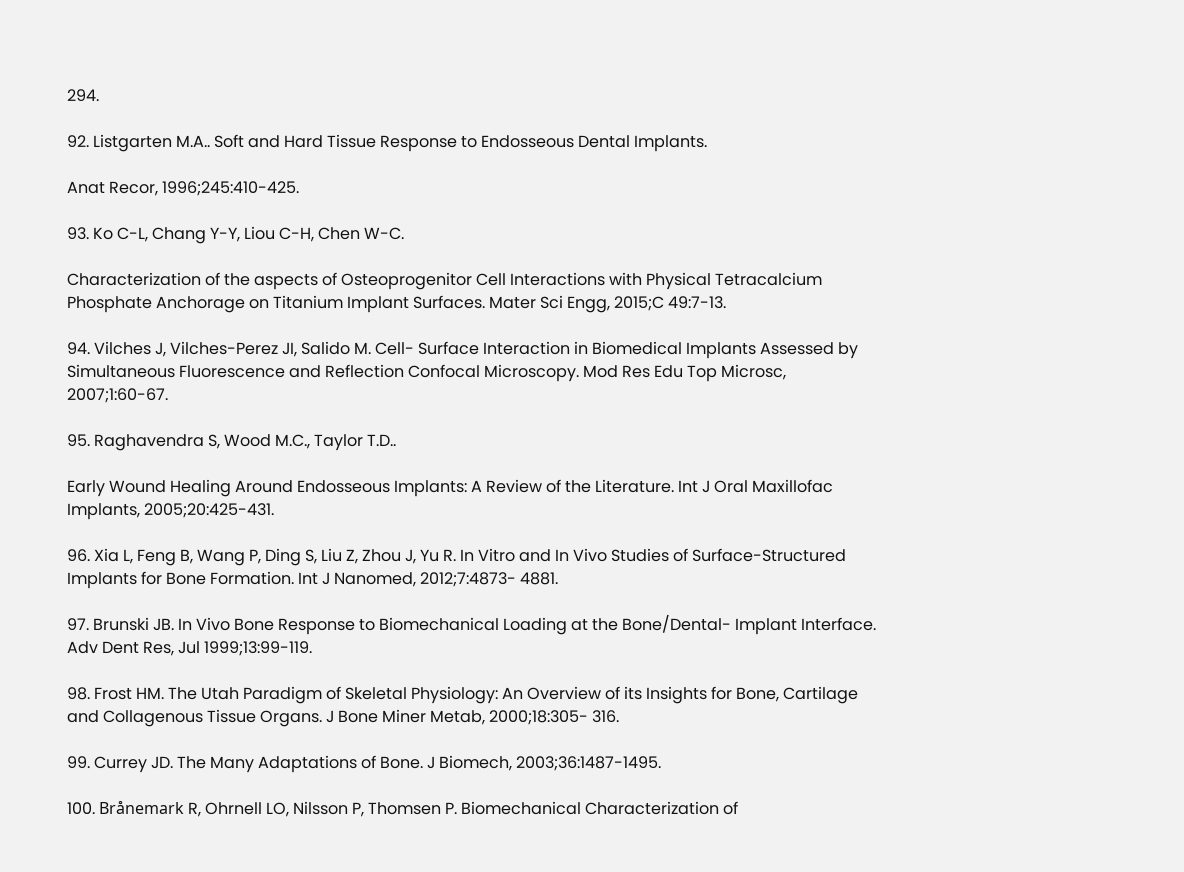294.

92. Listgarten M.A.. Soft and Hard Tissue Response to Endosseous Dental Implants.

Anat Recor, 1996;245:410-425.

93. Ko C-L, Chang Y-Y, Liou C-H, Chen W-C.

Characterization of the aspects of Osteoprogenitor Cell Interactions with Physical Tetracalcium Phosphate Anchorage on Titanium Implant Surfaces. Mater Sci Engg, 2015;C 49:7-13.

94. Vilches J, Vilches-Perez JI, Salido M. Cell- Surface Interaction in Biomedical Implants Assessed by Simultaneous Fluorescence and Reflection Confocal Microscopy. Mod Res Edu Top Microsc, 2007;1:60-67.

95. Raghavendra S, Wood M.C., Taylor T.D..

Early Wound Healing Around Endosseous Implants: A Review of the Literature. Int J Oral Maxillofac Implants, 2005;20:425-431.

96. Xia L, Feng B, Wang P, Ding S, Liu Z, Zhou J, Yu R. In Vitro and In Vivo Studies of Surface-Structured Implants for Bone Formation. Int J Nanomed, 2012;7:4873- 4881.

97. Brunski JB. In Vivo Bone Response to Biomechanical Loading at the Bone/Dental- Implant Interface. Adv Dent Res, Jul 1999;13:99-119.

98. Frost HM. The Utah Paradigm of Skeletal Physiology: An Overview of its Insights for Bone, Cartilage and Collagenous Tissue Organs. J Bone Miner Metab, 2000;18:305- 316.

99. Currey JD. The Many Adaptations of Bone. J Biomech, 2003;36:1487-1495.

100. Brånemark R, Ohrnell LO, Nilsson P, Thomsen P. Biomechanical Characterization of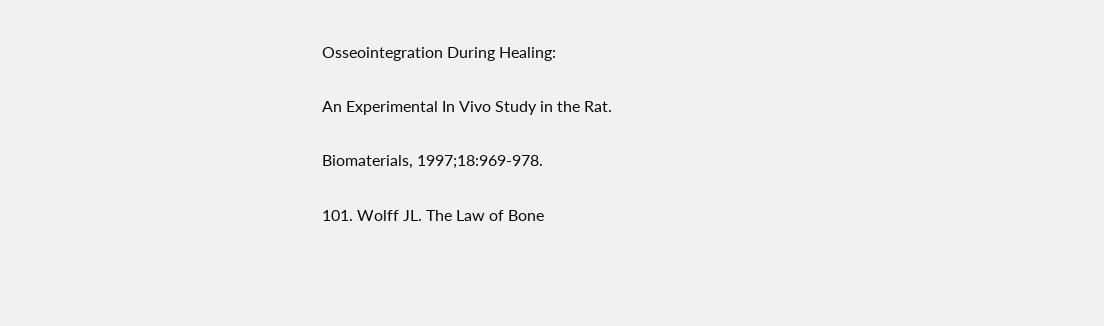Osseointegration During Healing:

An Experimental In Vivo Study in the Rat.

Biomaterials, 1997;18:969-978.

101. Wolff JL. The Law of Bone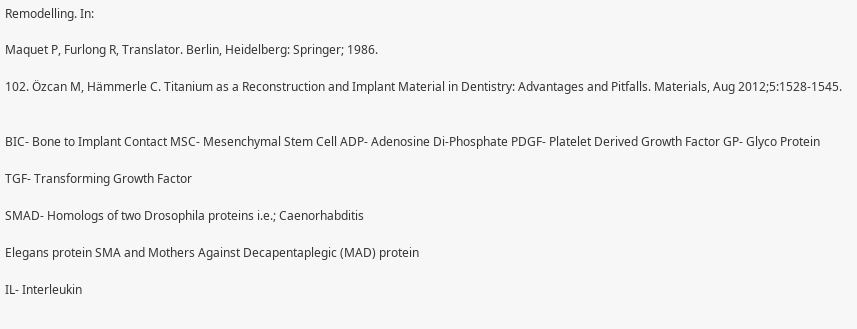Remodelling. In:

Maquet P, Furlong R, Translator. Berlin, Heidelberg: Springer; 1986.

102. Özcan M, Hämmerle C. Titanium as a Reconstruction and Implant Material in Dentistry: Advantages and Pitfalls. Materials, Aug 2012;5:1528-1545.


BIC- Bone to Implant Contact MSC- Mesenchymal Stem Cell ADP- Adenosine Di-Phosphate PDGF- Platelet Derived Growth Factor GP- Glyco Protein

TGF- Transforming Growth Factor

SMAD- Homologs of two Drosophila proteins i.e.; Caenorhabditis

Elegans protein SMA and Mothers Against Decapentaplegic (MAD) protein

IL- Interleukin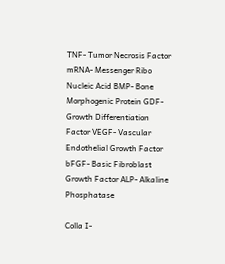TNF- Tumor Necrosis Factor mRNA- Messenger Ribo Nucleic Acid BMP- Bone Morphogenic Protein GDF- Growth Differentiation Factor VEGF- Vascular Endothelial Growth Factor bFGF- Basic Fibroblast Growth Factor ALP- Alkaline Phosphatase

Colla I-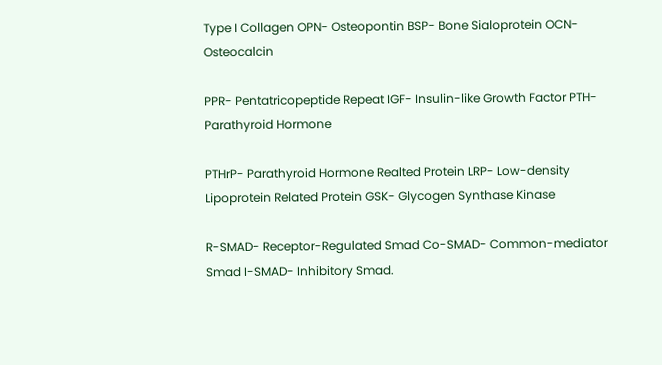Type I Collagen OPN- Osteopontin BSP- Bone Sialoprotein OCN- Osteocalcin

PPR- Pentatricopeptide Repeat IGF- Insulin-like Growth Factor PTH- Parathyroid Hormone

PTHrP- Parathyroid Hormone Realted Protein LRP- Low-density Lipoprotein Related Protein GSK- Glycogen Synthase Kinase

R-SMAD- Receptor-Regulated Smad Co-SMAD- Common-mediator Smad I-SMAD- Inhibitory Smad.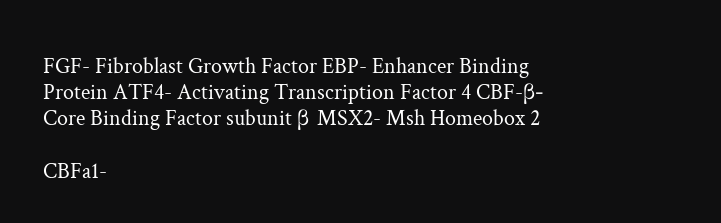FGF- Fibroblast Growth Factor EBP- Enhancer Binding Protein ATF4- Activating Transcription Factor 4 CBF-β- Core Binding Factor subunit β MSX2- Msh Homeobox 2

CBFa1-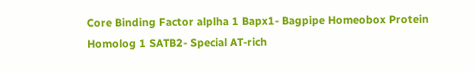Core Binding Factor alplha 1 Bapx1- Bagpipe Homeobox Protein Homolog 1 SATB2- Special AT-rich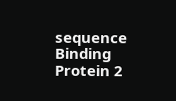sequence Binding Protein 2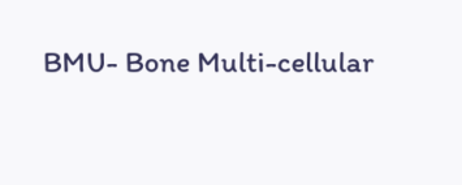BMU- Bone Multi-cellular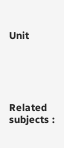Unit





Related subjects :